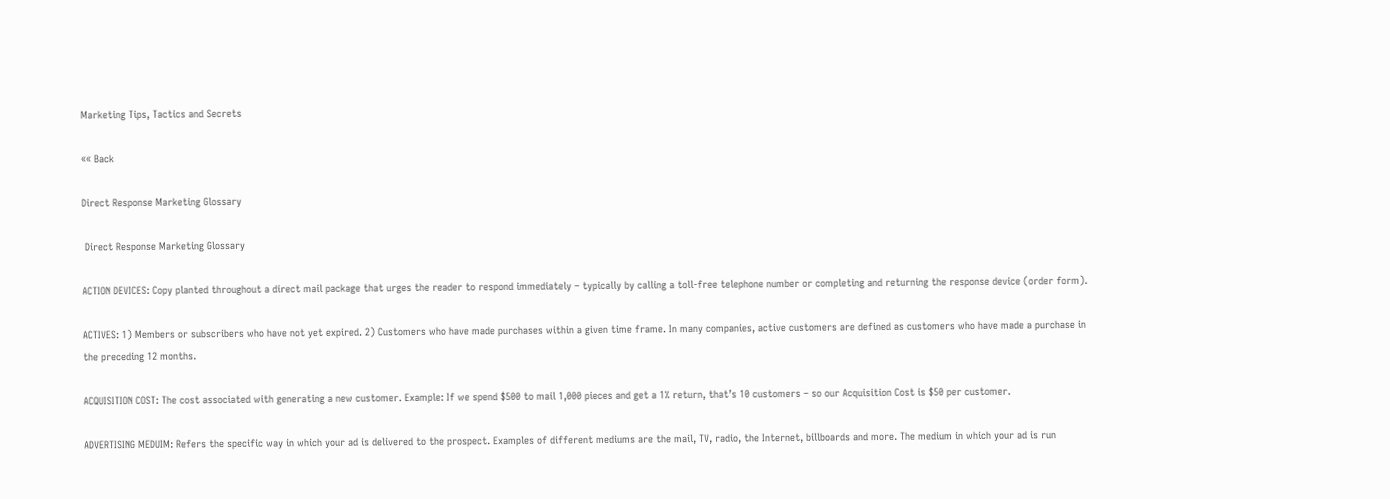Marketing Tips, Tactics and Secrets

«« Back

Direct Response Marketing Glossary

 Direct Response Marketing Glossary

ACTION DEVICES: Copy planted throughout a direct mail package that urges the reader to respond immediately – typically by calling a toll-free telephone number or completing and returning the response device (order form).

ACTIVES: 1) Members or subscribers who have not yet expired. 2) Customers who have made purchases within a given time frame. In many companies, active customers are defined as customers who have made a purchase in the preceding 12 months.

ACQUISITION COST: The cost associated with generating a new customer. Example: If we spend $500 to mail 1,000 pieces and get a 1% return, that’s 10 customers – so our Acquisition Cost is $50 per customer.

ADVERTISING MEDUIM: Refers the specific way in which your ad is delivered to the prospect. Examples of different mediums are the mail, TV, radio, the Internet, billboards and more. The medium in which your ad is run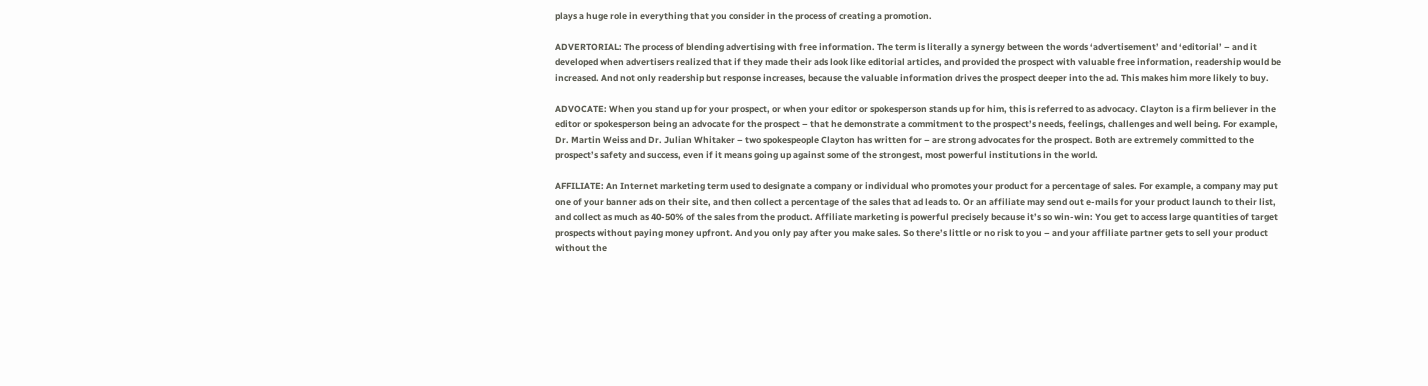plays a huge role in everything that you consider in the process of creating a promotion.

ADVERTORIAL: The process of blending advertising with free information. The term is literally a synergy between the words ‘advertisement’ and ‘editorial’ – and it developed when advertisers realized that if they made their ads look like editorial articles, and provided the prospect with valuable free information, readership would be increased. And not only readership but response increases, because the valuable information drives the prospect deeper into the ad. This makes him more likely to buy.

ADVOCATE: When you stand up for your prospect, or when your editor or spokesperson stands up for him, this is referred to as advocacy. Clayton is a firm believer in the editor or spokesperson being an advocate for the prospect – that he demonstrate a commitment to the prospect’s needs, feelings, challenges and well being. For example, Dr. Martin Weiss and Dr. Julian Whitaker – two spokespeople Clayton has written for – are strong advocates for the prospect. Both are extremely committed to the prospect’s safety and success, even if it means going up against some of the strongest, most powerful institutions in the world.

AFFILIATE: An Internet marketing term used to designate a company or individual who promotes your product for a percentage of sales. For example, a company may put one of your banner ads on their site, and then collect a percentage of the sales that ad leads to. Or an affiliate may send out e-mails for your product launch to their list, and collect as much as 40-50% of the sales from the product. Affiliate marketing is powerful precisely because it’s so win-win: You get to access large quantities of target prospects without paying money upfront. And you only pay after you make sales. So there’s little or no risk to you – and your affiliate partner gets to sell your product without the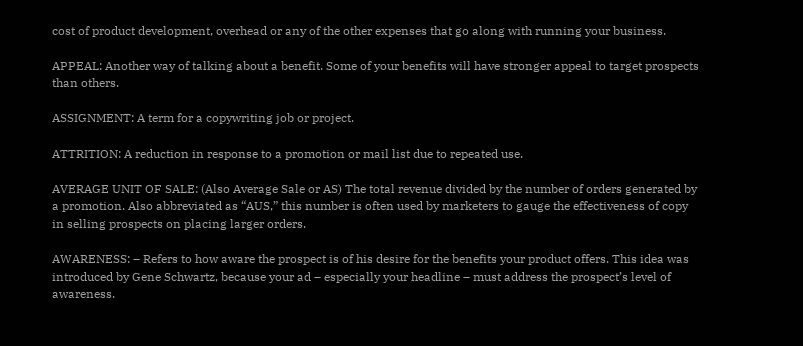cost of product development, overhead or any of the other expenses that go along with running your business.

APPEAL: Another way of talking about a benefit. Some of your benefits will have stronger appeal to target prospects than others.

ASSIGNMENT: A term for a copywriting job or project.

ATTRITION: A reduction in response to a promotion or mail list due to repeated use.

AVERAGE UNIT OF SALE: (Also Average Sale or AS) The total revenue divided by the number of orders generated by a promotion. Also abbreviated as “AUS,” this number is often used by marketers to gauge the effectiveness of copy in selling prospects on placing larger orders.

AWARENESS: – Refers to how aware the prospect is of his desire for the benefits your product offers. This idea was introduced by Gene Schwartz, because your ad – especially your headline – must address the prospect’s level of awareness.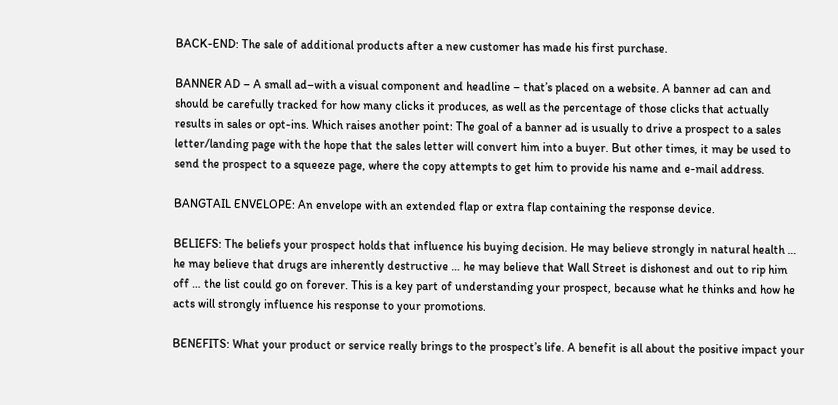BACK-END: The sale of additional products after a new customer has made his first purchase.

BANNER AD – A small ad–with a visual component and headline – that’s placed on a website. A banner ad can and should be carefully tracked for how many clicks it produces, as well as the percentage of those clicks that actually results in sales or opt-ins. Which raises another point: The goal of a banner ad is usually to drive a prospect to a sales letter/landing page with the hope that the sales letter will convert him into a buyer. But other times, it may be used to send the prospect to a squeeze page, where the copy attempts to get him to provide his name and e-mail address.

BANGTAIL ENVELOPE: An envelope with an extended flap or extra flap containing the response device.

BELIEFS: The beliefs your prospect holds that influence his buying decision. He may believe strongly in natural health … he may believe that drugs are inherently destructive … he may believe that Wall Street is dishonest and out to rip him off … the list could go on forever. This is a key part of understanding your prospect, because what he thinks and how he acts will strongly influence his response to your promotions.

BENEFITS: What your product or service really brings to the prospect’s life. A benefit is all about the positive impact your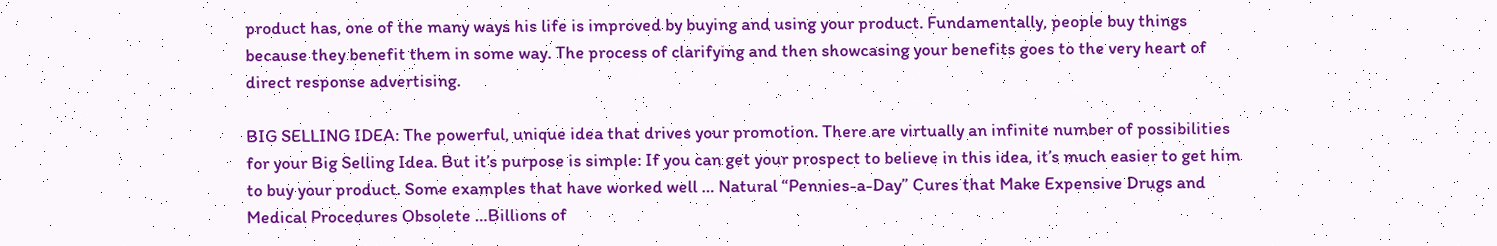product has, one of the many ways his life is improved by buying and using your product. Fundamentally, people buy things because they benefit them in some way. The process of clarifying and then showcasing your benefits goes to the very heart of direct response advertising.

BIG SELLING IDEA: The powerful, unique idea that drives your promotion. There are virtually an infinite number of possibilities for your Big Selling Idea. But it’s purpose is simple: If you can get your prospect to believe in this idea, it’s much easier to get him to buy your product. Some examples that have worked well … Natural “Pennies-a-Day” Cures that Make Expensive Drugs and Medical Procedures Obsolete …Billions of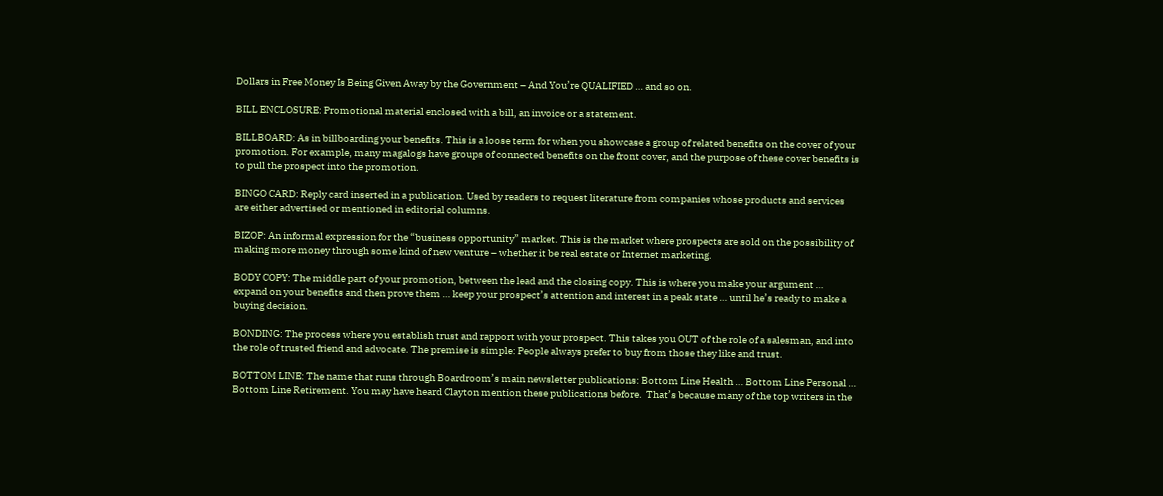Dollars in Free Money Is Being Given Away by the Government – And You’re QUALIFIED … and so on.

BILL ENCLOSURE: Promotional material enclosed with a bill, an invoice or a statement.

BILLBOARD: As in billboarding your benefits. This is a loose term for when you showcase a group of related benefits on the cover of your promotion. For example, many magalogs have groups of connected benefits on the front cover, and the purpose of these cover benefits is to pull the prospect into the promotion.

BINGO CARD: Reply card inserted in a publication. Used by readers to request literature from companies whose products and services are either advertised or mentioned in editorial columns.

BIZOP: An informal expression for the “business opportunity” market. This is the market where prospects are sold on the possibility of making more money through some kind of new venture – whether it be real estate or Internet marketing.

BODY COPY: The middle part of your promotion, between the lead and the closing copy. This is where you make your argument … expand on your benefits and then prove them … keep your prospect’s attention and interest in a peak state … until he’s ready to make a buying decision.

BONDING: The process where you establish trust and rapport with your prospect. This takes you OUT of the role of a salesman, and into the role of trusted friend and advocate. The premise is simple: People always prefer to buy from those they like and trust.

BOTTOM LINE: The name that runs through Boardroom’s main newsletter publications: Bottom Line Health … Bottom Line Personal … Bottom Line Retirement. You may have heard Clayton mention these publications before.  That’s because many of the top writers in the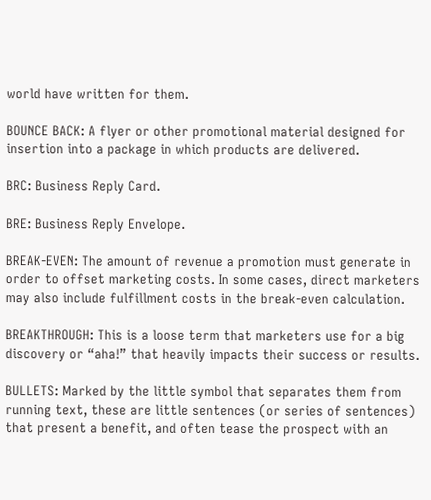world have written for them.

BOUNCE BACK: A flyer or other promotional material designed for insertion into a package in which products are delivered.

BRC: Business Reply Card.

BRE: Business Reply Envelope.

BREAK-EVEN: The amount of revenue a promotion must generate in order to offset marketing costs. In some cases, direct marketers may also include fulfillment costs in the break-even calculation.

BREAKTHROUGH: This is a loose term that marketers use for a big discovery or “aha!” that heavily impacts their success or results.

BULLETS: Marked by the little symbol that separates them from running text, these are little sentences (or series of sentences) that present a benefit, and often tease the prospect with an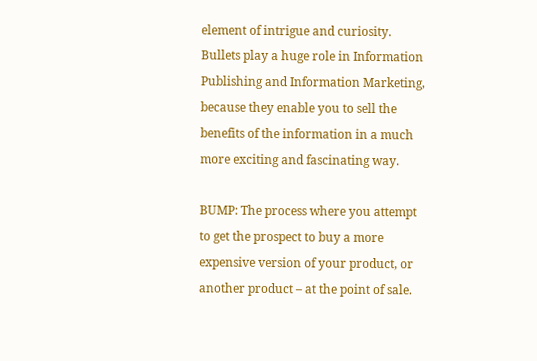element of intrigue and curiosity. Bullets play a huge role in Information Publishing and Information Marketing, because they enable you to sell the benefits of the information in a much more exciting and fascinating way.

BUMP: The process where you attempt to get the prospect to buy a more expensive version of your product, or another product – at the point of sale.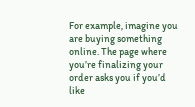For example, imagine you are buying something online. The page where you’re finalizing your order asks you if you’d like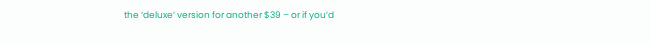the ‘deluxe’ version for another $39 – or if you’d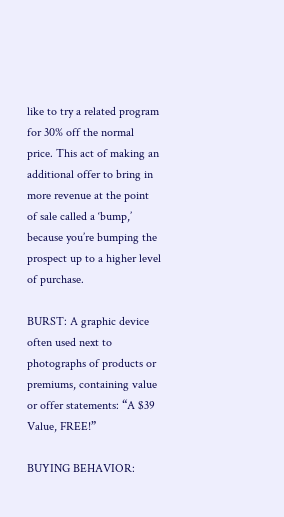like to try a related program for 30% off the normal price. This act of making an additional offer to bring in more revenue at the point of sale called a ‘bump,’ because you’re bumping the prospect up to a higher level of purchase.

BURST: A graphic device often used next to photographs of products or premiums, containing value or offer statements: “A $39 Value, FREE!”

BUYING BEHAVIOR: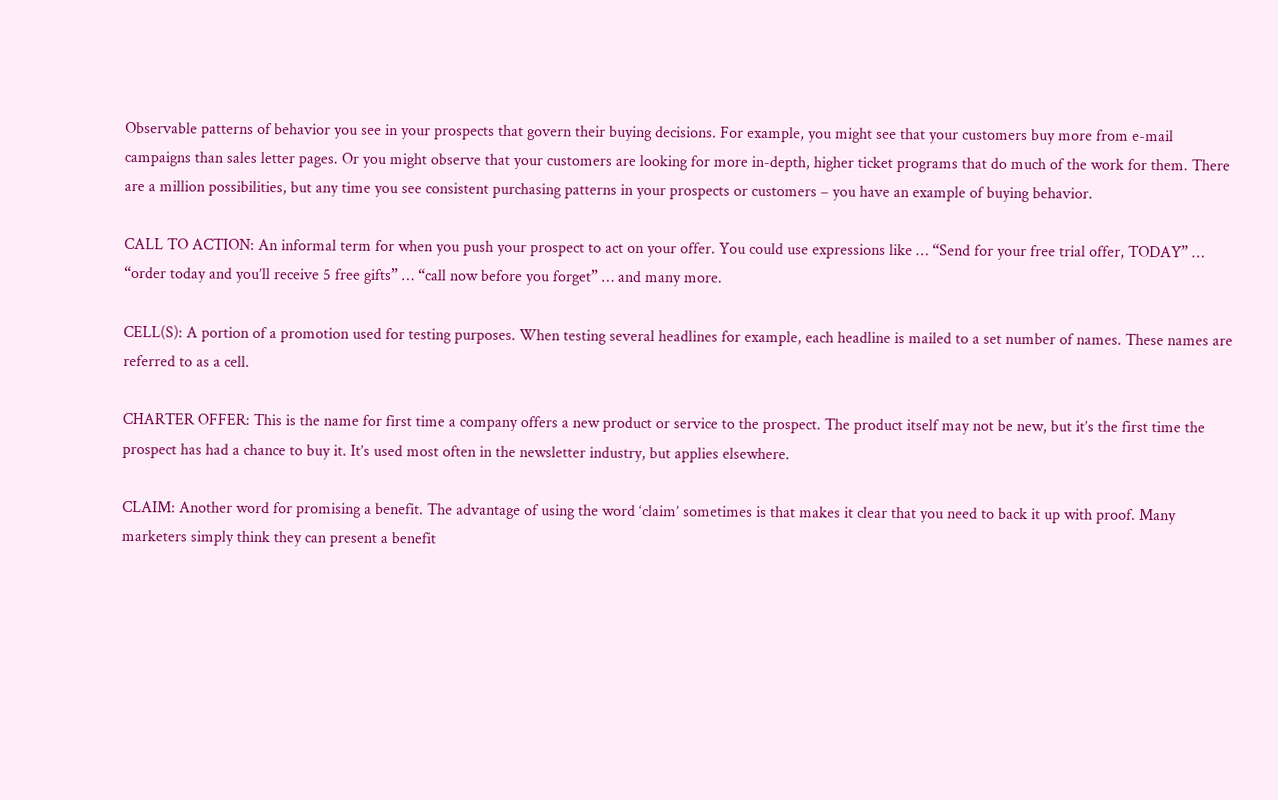Observable patterns of behavior you see in your prospects that govern their buying decisions. For example, you might see that your customers buy more from e-mail campaigns than sales letter pages. Or you might observe that your customers are looking for more in-depth, higher ticket programs that do much of the work for them. There are a million possibilities, but any time you see consistent purchasing patterns in your prospects or customers – you have an example of buying behavior.

CALL TO ACTION: An informal term for when you push your prospect to act on your offer. You could use expressions like … “Send for your free trial offer, TODAY” … “order today and you’ll receive 5 free gifts” … “call now before you forget” … and many more.

CELL(S): A portion of a promotion used for testing purposes. When testing several headlines for example, each headline is mailed to a set number of names. These names are referred to as a cell.

CHARTER OFFER: This is the name for first time a company offers a new product or service to the prospect. The product itself may not be new, but it’s the first time the prospect has had a chance to buy it. It’s used most often in the newsletter industry, but applies elsewhere.

CLAIM: Another word for promising a benefit. The advantage of using the word ‘claim’ sometimes is that makes it clear that you need to back it up with proof. Many marketers simply think they can present a benefit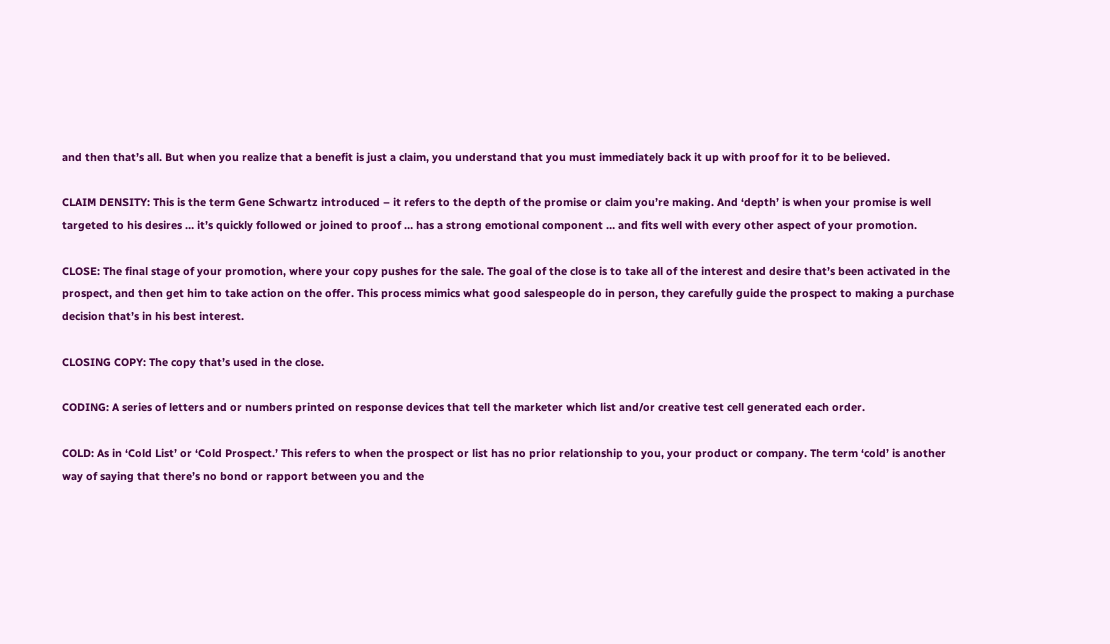and then that’s all. But when you realize that a benefit is just a claim, you understand that you must immediately back it up with proof for it to be believed.

CLAIM DENSITY: This is the term Gene Schwartz introduced – it refers to the depth of the promise or claim you’re making. And ‘depth’ is when your promise is well targeted to his desires … it’s quickly followed or joined to proof … has a strong emotional component … and fits well with every other aspect of your promotion.

CLOSE: The final stage of your promotion, where your copy pushes for the sale. The goal of the close is to take all of the interest and desire that’s been activated in the prospect, and then get him to take action on the offer. This process mimics what good salespeople do in person, they carefully guide the prospect to making a purchase decision that’s in his best interest.

CLOSING COPY: The copy that’s used in the close.

CODING: A series of letters and or numbers printed on response devices that tell the marketer which list and/or creative test cell generated each order.

COLD: As in ‘Cold List’ or ‘Cold Prospect.’ This refers to when the prospect or list has no prior relationship to you, your product or company. The term ‘cold’ is another way of saying that there’s no bond or rapport between you and the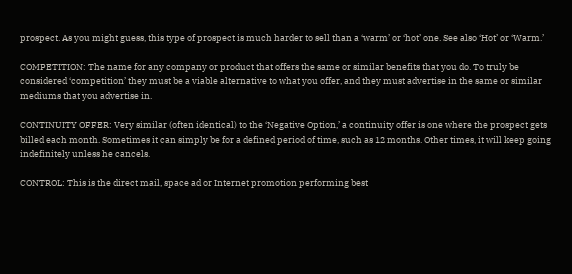prospect. As you might guess, this type of prospect is much harder to sell than a ‘warm’ or ‘hot’ one. See also ‘Hot’ or ‘Warm.’

COMPETITION: The name for any company or product that offers the same or similar benefits that you do. To truly be considered ‘competition’ they must be a viable alternative to what you offer, and they must advertise in the same or similar mediums that you advertise in.

CONTINUITY OFFER: Very similar (often identical) to the ‘Negative Option,’ a continuity offer is one where the prospect gets billed each month. Sometimes it can simply be for a defined period of time, such as 12 months. Other times, it will keep going indefinitely unless he cancels.

CONTROL: This is the direct mail, space ad or Internet promotion performing best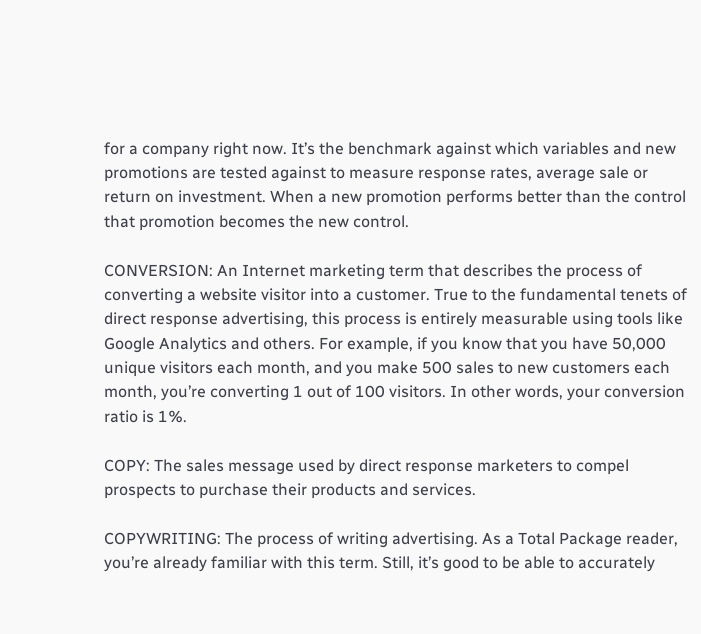for a company right now. It’s the benchmark against which variables and new promotions are tested against to measure response rates, average sale or return on investment. When a new promotion performs better than the control that promotion becomes the new control.

CONVERSION: An Internet marketing term that describes the process of converting a website visitor into a customer. True to the fundamental tenets of direct response advertising, this process is entirely measurable using tools like Google Analytics and others. For example, if you know that you have 50,000 unique visitors each month, and you make 500 sales to new customers each month, you’re converting 1 out of 100 visitors. In other words, your conversion ratio is 1%.

COPY: The sales message used by direct response marketers to compel prospects to purchase their products and services.

COPYWRITING: The process of writing advertising. As a Total Package reader, you’re already familiar with this term. Still, it’s good to be able to accurately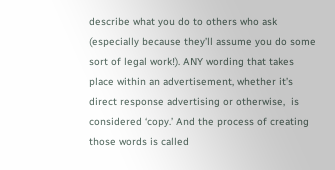describe what you do to others who ask (especially because they’ll assume you do some sort of legal work!). ANY wording that takes place within an advertisement, whether it’s direct response advertising or otherwise,  is considered ‘copy.’ And the process of creating those words is called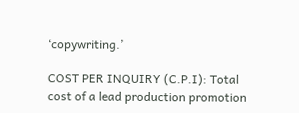‘copywriting.’

COST PER INQUIRY (C.P.I): Total cost of a lead production promotion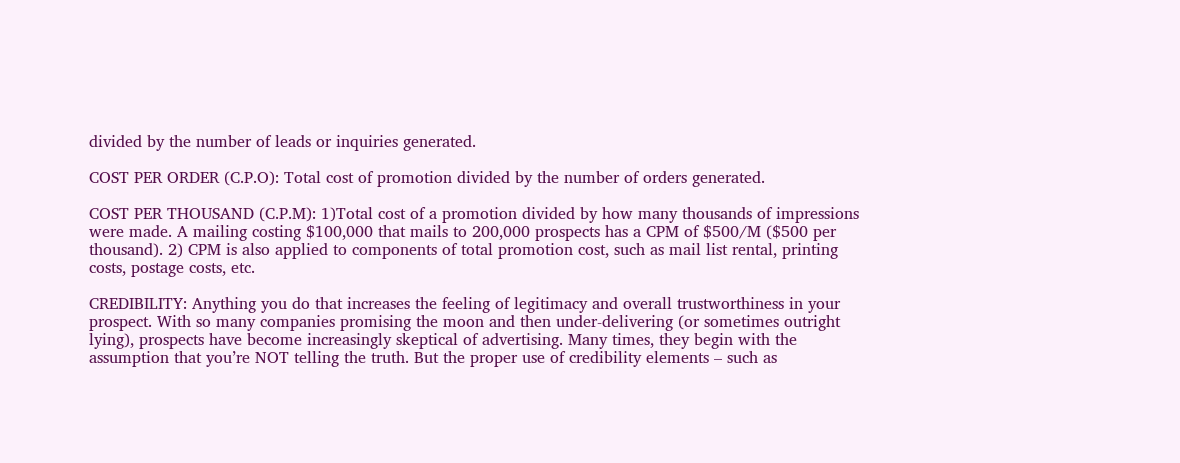divided by the number of leads or inquiries generated.

COST PER ORDER (C.P.O): Total cost of promotion divided by the number of orders generated.

COST PER THOUSAND (C.P.M): 1)Total cost of a promotion divided by how many thousands of impressions were made. A mailing costing $100,000 that mails to 200,000 prospects has a CPM of $500/M ($500 per thousand). 2) CPM is also applied to components of total promotion cost, such as mail list rental, printing costs, postage costs, etc.

CREDIBILITY: Anything you do that increases the feeling of legitimacy and overall trustworthiness in your prospect. With so many companies promising the moon and then under-delivering (or sometimes outright lying), prospects have become increasingly skeptical of advertising. Many times, they begin with the assumption that you’re NOT telling the truth. But the proper use of credibility elements – such as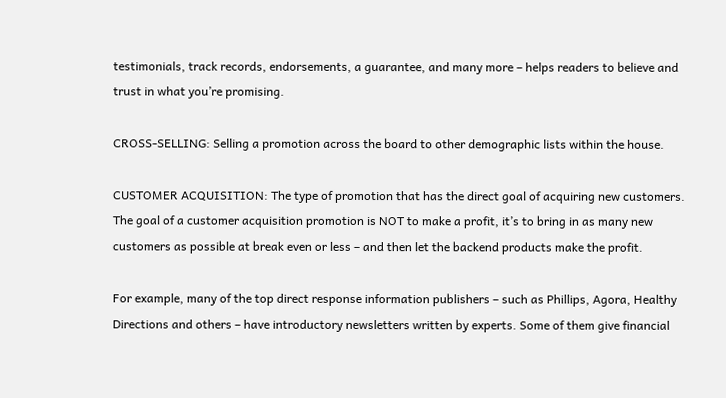testimonials, track records, endorsements, a guarantee, and many more – helps readers to believe and trust in what you’re promising.

CROSS-SELLING: Selling a promotion across the board to other demographic lists within the house.

CUSTOMER ACQUISITION: The type of promotion that has the direct goal of acquiring new customers. The goal of a customer acquisition promotion is NOT to make a profit, it’s to bring in as many new customers as possible at break even or less – and then let the backend products make the profit.

For example, many of the top direct response information publishers – such as Phillips, Agora, Healthy Directions and others – have introductory newsletters written by experts. Some of them give financial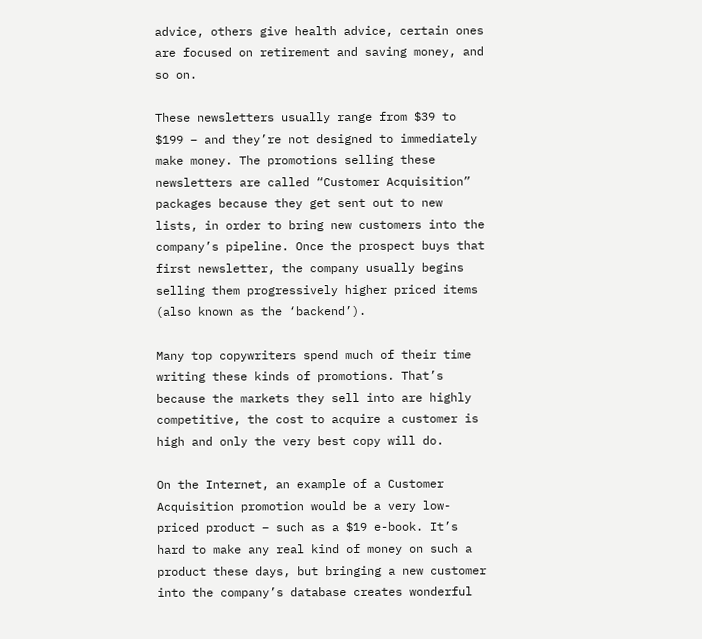advice, others give health advice, certain ones are focused on retirement and saving money, and so on.

These newsletters usually range from $39 to $199 – and they’re not designed to immediately make money. The promotions selling these newsletters are called “Customer Acquisition” packages because they get sent out to new lists, in order to bring new customers into the company’s pipeline. Once the prospect buys that first newsletter, the company usually begins selling them progressively higher priced items (also known as the ‘backend’).

Many top copywriters spend much of their time writing these kinds of promotions. That’s because the markets they sell into are highly competitive, the cost to acquire a customer is high and only the very best copy will do.

On the Internet, an example of a Customer Acquisition promotion would be a very low-priced product – such as a $19 e-book. It’s hard to make any real kind of money on such a product these days, but bringing a new customer into the company’s database creates wonderful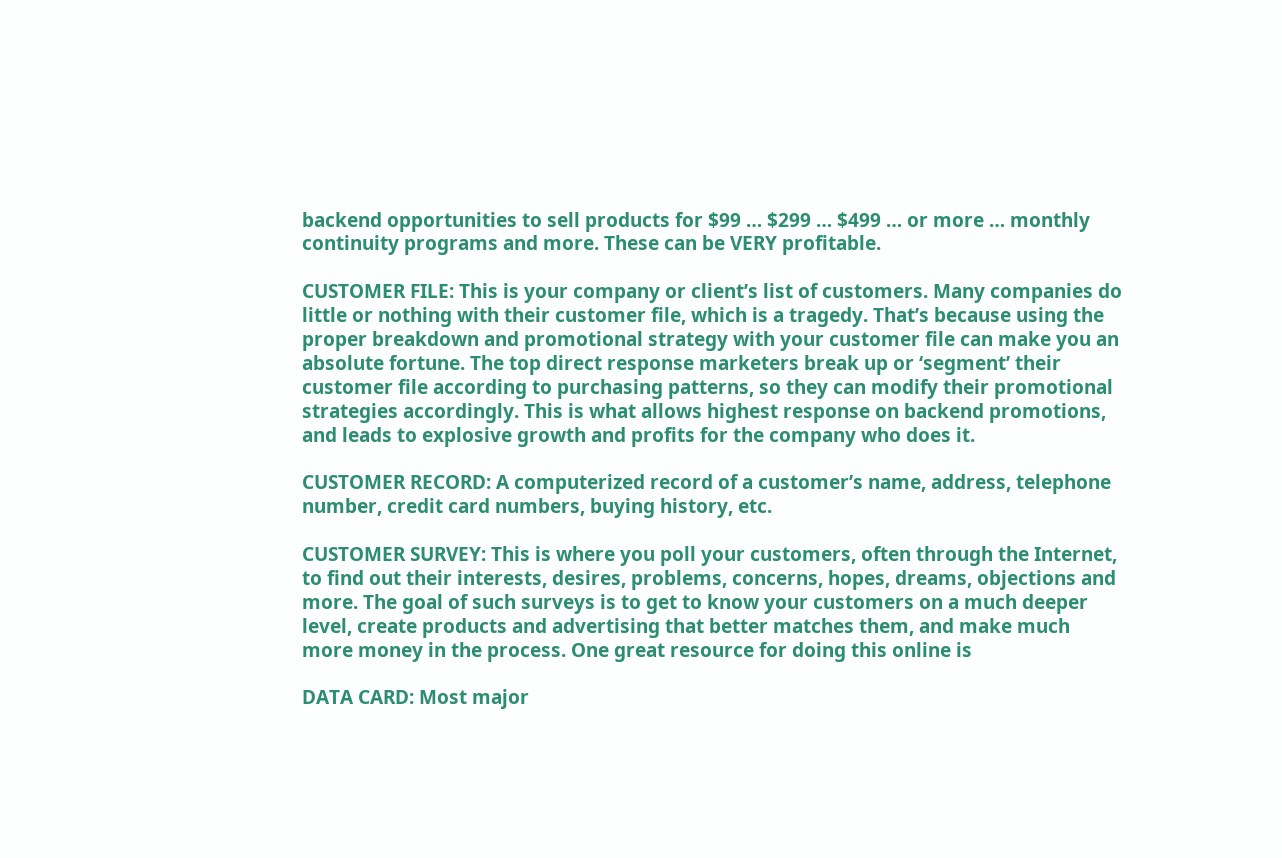backend opportunities to sell products for $99 … $299 … $499 … or more … monthly continuity programs and more. These can be VERY profitable.

CUSTOMER FILE: This is your company or client’s list of customers. Many companies do little or nothing with their customer file, which is a tragedy. That’s because using the proper breakdown and promotional strategy with your customer file can make you an absolute fortune. The top direct response marketers break up or ‘segment’ their customer file according to purchasing patterns, so they can modify their promotional strategies accordingly. This is what allows highest response on backend promotions, and leads to explosive growth and profits for the company who does it.

CUSTOMER RECORD: A computerized record of a customer’s name, address, telephone number, credit card numbers, buying history, etc.

CUSTOMER SURVEY: This is where you poll your customers, often through the Internet, to find out their interests, desires, problems, concerns, hopes, dreams, objections and more. The goal of such surveys is to get to know your customers on a much deeper level, create products and advertising that better matches them, and make much more money in the process. One great resource for doing this online is

DATA CARD: Most major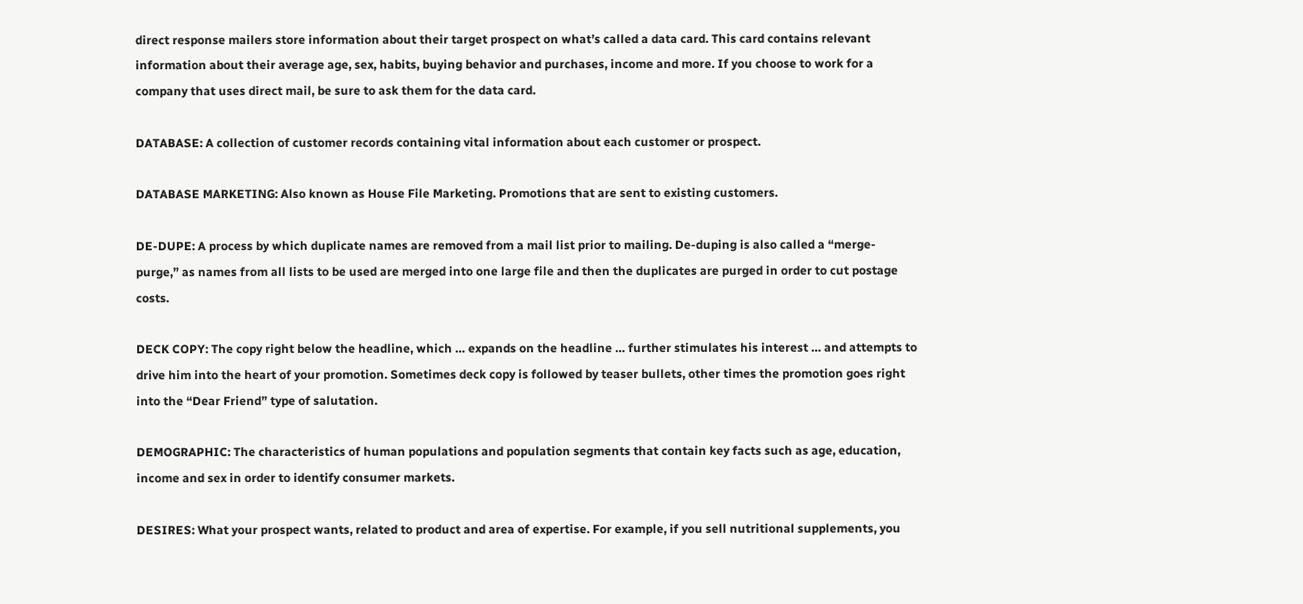direct response mailers store information about their target prospect on what’s called a data card. This card contains relevant information about their average age, sex, habits, buying behavior and purchases, income and more. If you choose to work for a company that uses direct mail, be sure to ask them for the data card.

DATABASE: A collection of customer records containing vital information about each customer or prospect.

DATABASE MARKETING: Also known as House File Marketing. Promotions that are sent to existing customers.

DE-DUPE: A process by which duplicate names are removed from a mail list prior to mailing. De-duping is also called a “merge-purge,” as names from all lists to be used are merged into one large file and then the duplicates are purged in order to cut postage costs.

DECK COPY: The copy right below the headline, which … expands on the headline … further stimulates his interest … and attempts to drive him into the heart of your promotion. Sometimes deck copy is followed by teaser bullets, other times the promotion goes right into the “Dear Friend” type of salutation.

DEMOGRAPHIC: The characteristics of human populations and population segments that contain key facts such as age, education, income and sex in order to identify consumer markets.

DESIRES: What your prospect wants, related to product and area of expertise. For example, if you sell nutritional supplements, you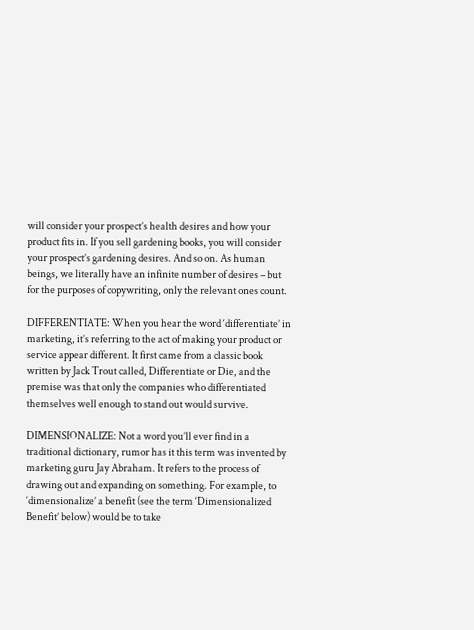will consider your prospect’s health desires and how your product fits in. If you sell gardening books, you will consider your prospect’s gardening desires. And so on. As human beings, we literally have an infinite number of desires – but for the purposes of copywriting, only the relevant ones count.

DIFFERENTIATE: When you hear the word ‘differentiate’ in marketing, it’s referring to the act of making your product or service appear different. It first came from a classic book written by Jack Trout called, Differentiate or Die, and the premise was that only the companies who differentiated themselves well enough to stand out would survive.

DIMENSIONALIZE: Not a word you’ll ever find in a traditional dictionary, rumor has it this term was invented by marketing guru Jay Abraham. It refers to the process of drawing out and expanding on something. For example, to ‘dimensionalize’ a benefit (see the term ‘Dimensionalized Benefit’ below) would be to take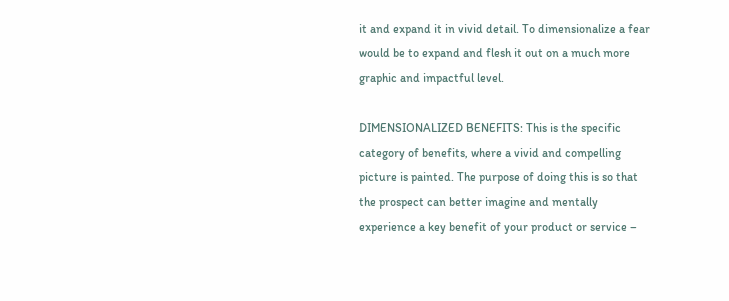it and expand it in vivid detail. To dimensionalize a fear would be to expand and flesh it out on a much more graphic and impactful level.

DIMENSIONALIZED BENEFITS: This is the specific category of benefits, where a vivid and compelling picture is painted. The purpose of doing this is so that the prospect can better imagine and mentally experience a key benefit of your product or service –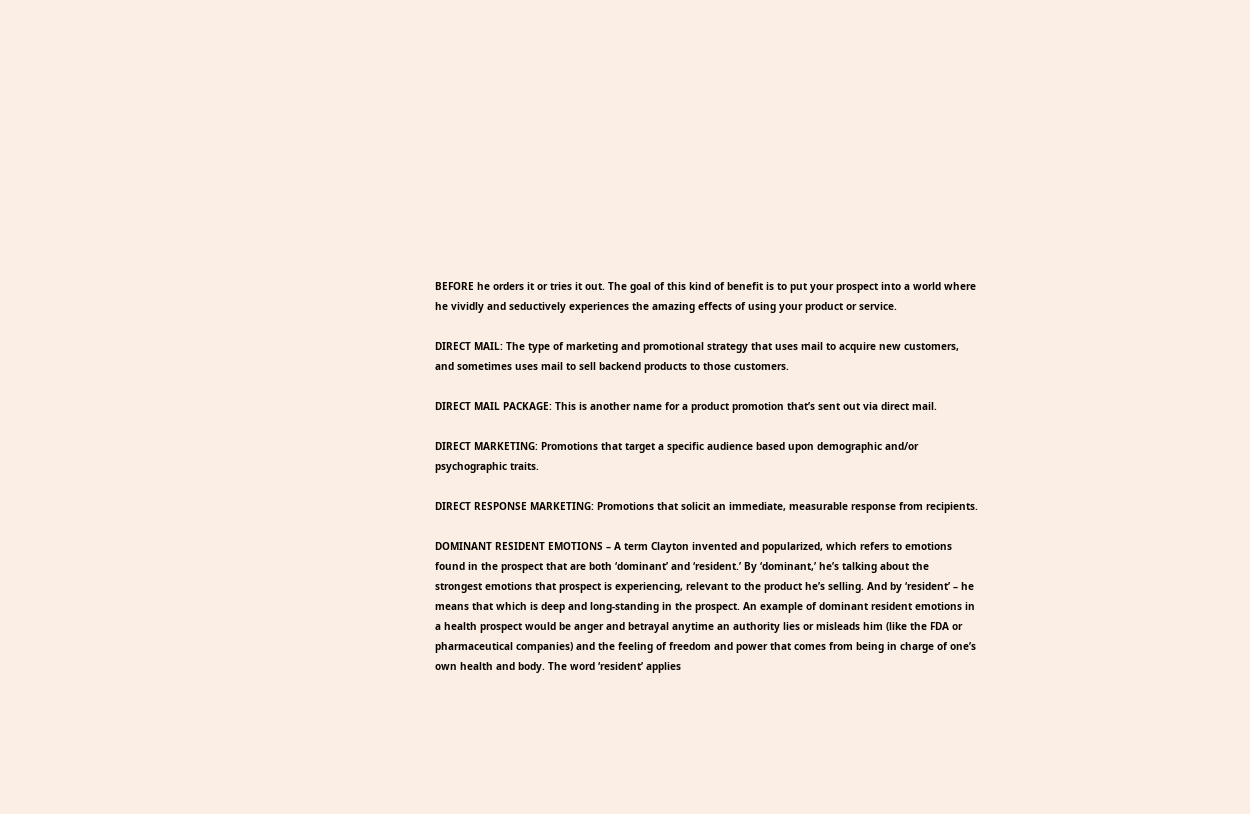BEFORE he orders it or tries it out. The goal of this kind of benefit is to put your prospect into a world where he vividly and seductively experiences the amazing effects of using your product or service.

DIRECT MAIL: The type of marketing and promotional strategy that uses mail to acquire new customers, and sometimes uses mail to sell backend products to those customers.

DIRECT MAIL PACKAGE: This is another name for a product promotion that’s sent out via direct mail.

DIRECT MARKETING: Promotions that target a specific audience based upon demographic and/or psychographic traits.

DIRECT RESPONSE MARKETING: Promotions that solicit an immediate, measurable response from recipients.

DOMINANT RESIDENT EMOTIONS – A term Clayton invented and popularized, which refers to emotions found in the prospect that are both ‘dominant’ and ‘resident.’ By ‘dominant,’ he’s talking about the strongest emotions that prospect is experiencing, relevant to the product he’s selling. And by ‘resident’ – he means that which is deep and long-standing in the prospect. An example of dominant resident emotions in a health prospect would be anger and betrayal anytime an authority lies or misleads him (like the FDA or pharmaceutical companies) and the feeling of freedom and power that comes from being in charge of one’s own health and body. The word ‘resident’ applies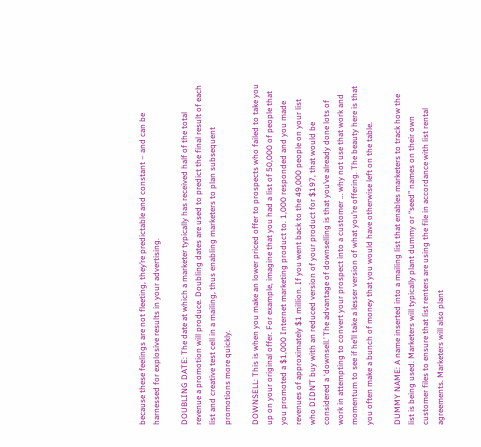because these feelings are not fleeting, they’re predictable and constant – and can be harnessed for explosive results in your advertising.

DOUBLING DATE: The date at which a marketer typically has received half of the total revenue a promotion will produce. Doubling dates are used to predict the final result of each list and creative test cell in a mailing, thus enabling marketers to plan subsequent promotions more quickly.

DOWNSELL: This is when you make an lower priced offer to prospects who failed to take you up on your original offer. For example, imagine that you had a list of 50,000 of people that you promoted a $1,000 Internet marketing product to. 1,000 responded and you made revenues of approximately $1 million. If you went back to the 49,000 people on your list who DIDN’T buy with an reduced version of your product for $197, that would be considered a ‘downsell.’ The advantage of downselling is that you’ve already done lots of work in attempting to convert your prospect into a customer … why not use that work and momentum to see if he’ll take a lesser version of what you’re offering. The beauty here is that you often make a bunch of money that you would have otherwise left on the table.

DUMMY NAME: A name inserted into a mailing list that enables marketers to track how the list is being used. Marketers will typically plant dummy or “seed” names on their own customer files to ensure that list renters are using the file in accordance with list rental agreements. Marketers will also plant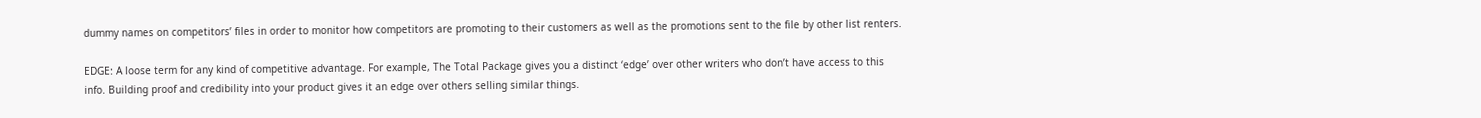dummy names on competitors’ files in order to monitor how competitors are promoting to their customers as well as the promotions sent to the file by other list renters.

EDGE: A loose term for any kind of competitive advantage. For example, The Total Package gives you a distinct ‘edge’ over other writers who don’t have access to this info. Building proof and credibility into your product gives it an edge over others selling similar things.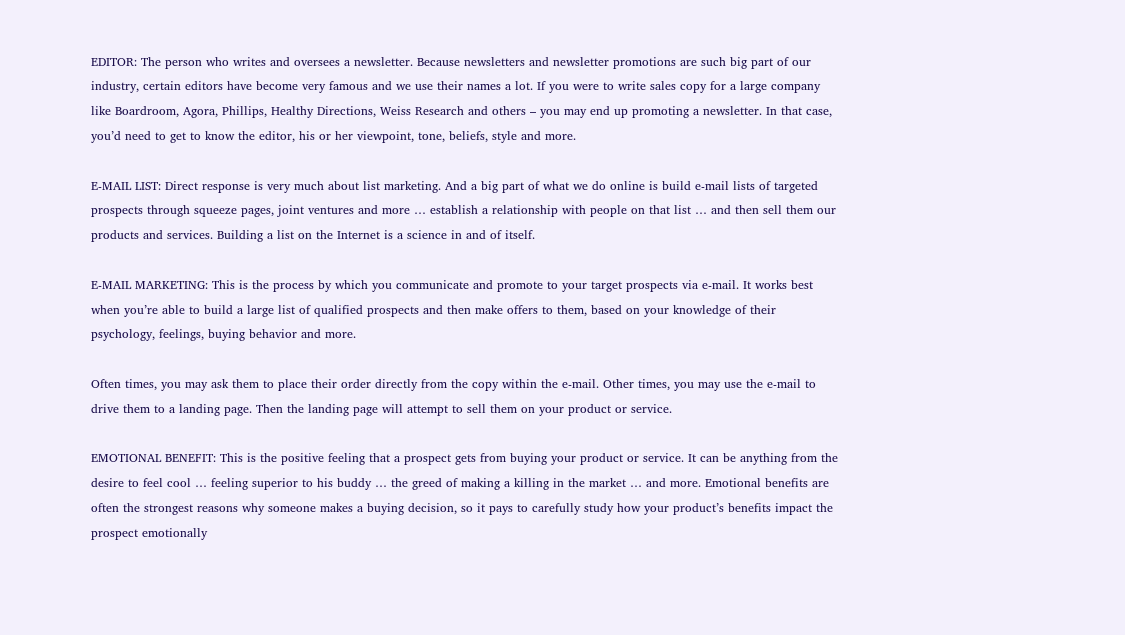EDITOR: The person who writes and oversees a newsletter. Because newsletters and newsletter promotions are such big part of our industry, certain editors have become very famous and we use their names a lot. If you were to write sales copy for a large company like Boardroom, Agora, Phillips, Healthy Directions, Weiss Research and others – you may end up promoting a newsletter. In that case, you’d need to get to know the editor, his or her viewpoint, tone, beliefs, style and more.

E-MAIL LIST: Direct response is very much about list marketing. And a big part of what we do online is build e-mail lists of targeted prospects through squeeze pages, joint ventures and more … establish a relationship with people on that list … and then sell them our products and services. Building a list on the Internet is a science in and of itself.

E-MAIL MARKETING: This is the process by which you communicate and promote to your target prospects via e-mail. It works best when you’re able to build a large list of qualified prospects and then make offers to them, based on your knowledge of their psychology, feelings, buying behavior and more.

Often times, you may ask them to place their order directly from the copy within the e-mail. Other times, you may use the e-mail to drive them to a landing page. Then the landing page will attempt to sell them on your product or service.

EMOTIONAL BENEFIT: This is the positive feeling that a prospect gets from buying your product or service. It can be anything from the desire to feel cool … feeling superior to his buddy … the greed of making a killing in the market … and more. Emotional benefits are often the strongest reasons why someone makes a buying decision, so it pays to carefully study how your product’s benefits impact the prospect emotionally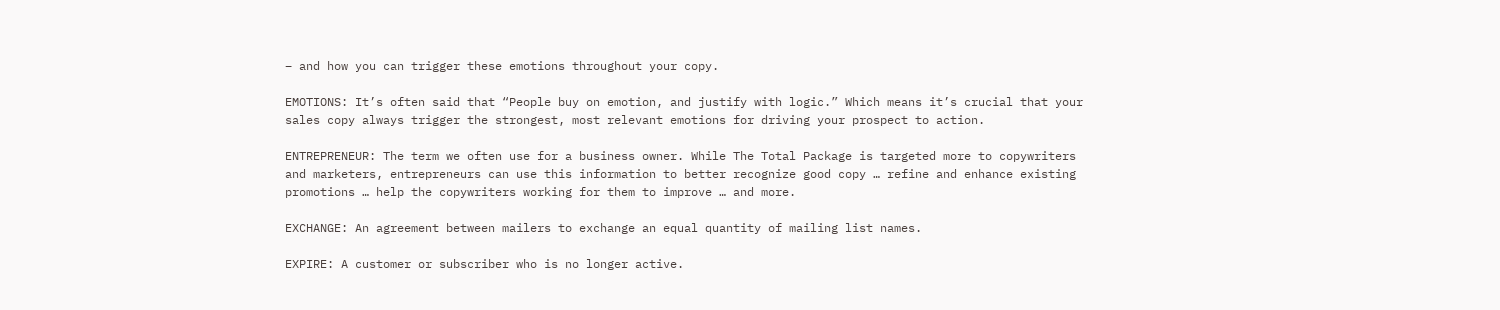– and how you can trigger these emotions throughout your copy.

EMOTIONS: It’s often said that “People buy on emotion, and justify with logic.” Which means it’s crucial that your sales copy always trigger the strongest, most relevant emotions for driving your prospect to action.

ENTREPRENEUR: The term we often use for a business owner. While The Total Package is targeted more to copywriters and marketers, entrepreneurs can use this information to better recognize good copy … refine and enhance existing promotions … help the copywriters working for them to improve … and more.

EXCHANGE: An agreement between mailers to exchange an equal quantity of mailing list names.

EXPIRE: A customer or subscriber who is no longer active.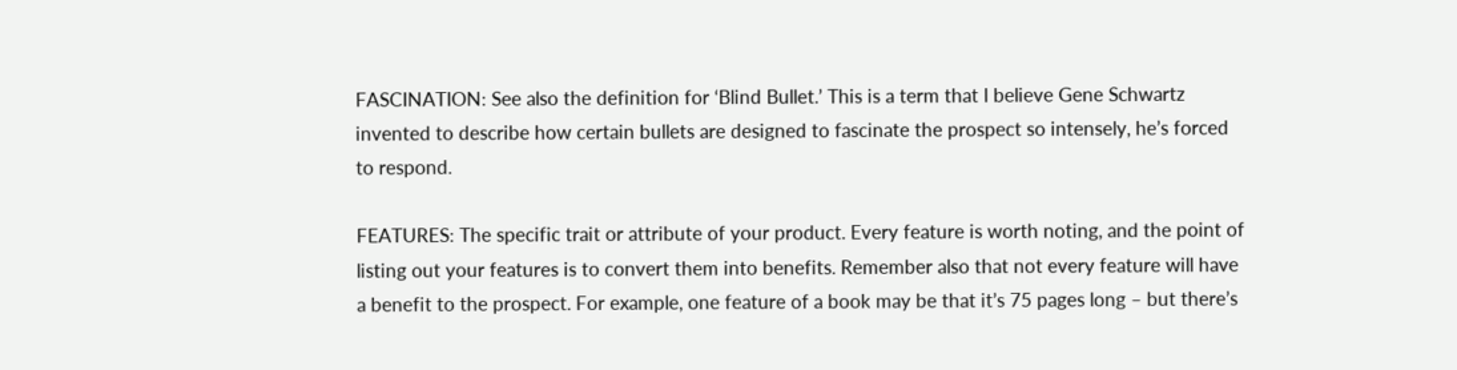FASCINATION: See also the definition for ‘Blind Bullet.’ This is a term that I believe Gene Schwartz invented to describe how certain bullets are designed to fascinate the prospect so intensely, he’s forced to respond.

FEATURES: The specific trait or attribute of your product. Every feature is worth noting, and the point of listing out your features is to convert them into benefits. Remember also that not every feature will have a benefit to the prospect. For example, one feature of a book may be that it’s 75 pages long – but there’s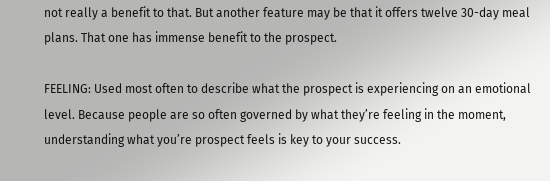not really a benefit to that. But another feature may be that it offers twelve 30-day meal plans. That one has immense benefit to the prospect.

FEELING: Used most often to describe what the prospect is experiencing on an emotional level. Because people are so often governed by what they’re feeling in the moment, understanding what you’re prospect feels is key to your success.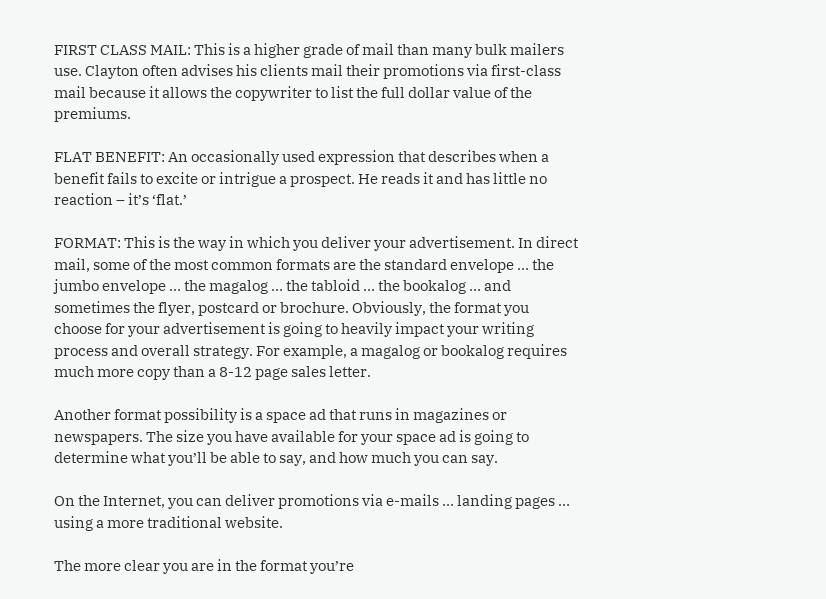FIRST CLASS MAIL: This is a higher grade of mail than many bulk mailers use. Clayton often advises his clients mail their promotions via first-class mail because it allows the copywriter to list the full dollar value of the premiums.

FLAT BENEFIT: An occasionally used expression that describes when a benefit fails to excite or intrigue a prospect. He reads it and has little no reaction – it’s ‘flat.’

FORMAT: This is the way in which you deliver your advertisement. In direct mail, some of the most common formats are the standard envelope … the jumbo envelope … the magalog … the tabloid … the bookalog … and sometimes the flyer, postcard or brochure. Obviously, the format you choose for your advertisement is going to heavily impact your writing process and overall strategy. For example, a magalog or bookalog requires much more copy than a 8-12 page sales letter.

Another format possibility is a space ad that runs in magazines or newspapers. The size you have available for your space ad is going to determine what you’ll be able to say, and how much you can say.

On the Internet, you can deliver promotions via e-mails … landing pages … using a more traditional website.

The more clear you are in the format you’re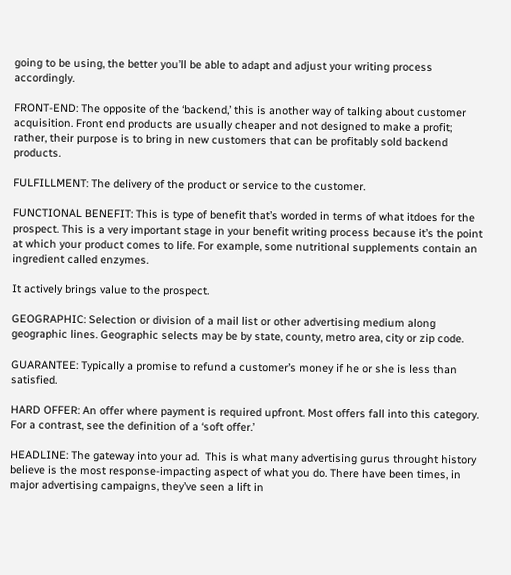going to be using, the better you’ll be able to adapt and adjust your writing process accordingly.

FRONT-END: The opposite of the ‘backend,’ this is another way of talking about customer acquisition. Front end products are usually cheaper and not designed to make a profit; rather, their purpose is to bring in new customers that can be profitably sold backend products.

FULFILLMENT: The delivery of the product or service to the customer.

FUNCTIONAL BENEFIT: This is type of benefit that’s worded in terms of what itdoes for the prospect. This is a very important stage in your benefit writing process because it’s the point at which your product comes to life. For example, some nutritional supplements contain an ingredient called enzymes.

It actively brings value to the prospect.

GEOGRAPHIC: Selection or division of a mail list or other advertising medium along geographic lines. Geographic selects may be by state, county, metro area, city or zip code.

GUARANTEE: Typically a promise to refund a customer’s money if he or she is less than satisfied.

HARD OFFER: An offer where payment is required upfront. Most offers fall into this category. For a contrast, see the definition of a ‘soft offer.’

HEADLINE: The gateway into your ad.  This is what many advertising gurus throught history believe is the most response-impacting aspect of what you do. There have been times, in major advertising campaigns, they’ve seen a lift in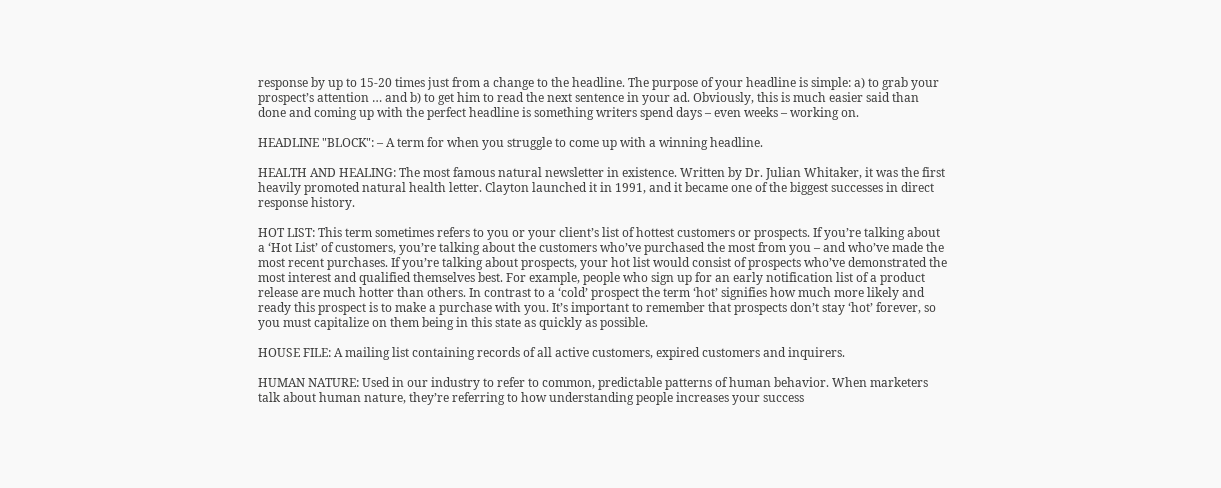response by up to 15-20 times just from a change to the headline. The purpose of your headline is simple: a) to grab your prospect’s attention … and b) to get him to read the next sentence in your ad. Obviously, this is much easier said than done and coming up with the perfect headline is something writers spend days – even weeks – working on.

HEADLINE "BLOCK": – A term for when you struggle to come up with a winning headline.

HEALTH AND HEALING: The most famous natural newsletter in existence. Written by Dr. Julian Whitaker, it was the first heavily promoted natural health letter. Clayton launched it in 1991, and it became one of the biggest successes in direct response history.

HOT LIST: This term sometimes refers to you or your client’s list of hottest customers or prospects. If you’re talking about a ‘Hot List’ of customers, you’re talking about the customers who’ve purchased the most from you – and who’ve made the most recent purchases. If you’re talking about prospects, your hot list would consist of prospects who’ve demonstrated the most interest and qualified themselves best. For example, people who sign up for an early notification list of a product release are much hotter than others. In contrast to a ‘cold’ prospect the term ‘hot’ signifies how much more likely and ready this prospect is to make a purchase with you. It’s important to remember that prospects don’t stay ‘hot’ forever, so you must capitalize on them being in this state as quickly as possible.

HOUSE FILE: A mailing list containing records of all active customers, expired customers and inquirers.

HUMAN NATURE: Used in our industry to refer to common, predictable patterns of human behavior. When marketers talk about human nature, they’re referring to how understanding people increases your success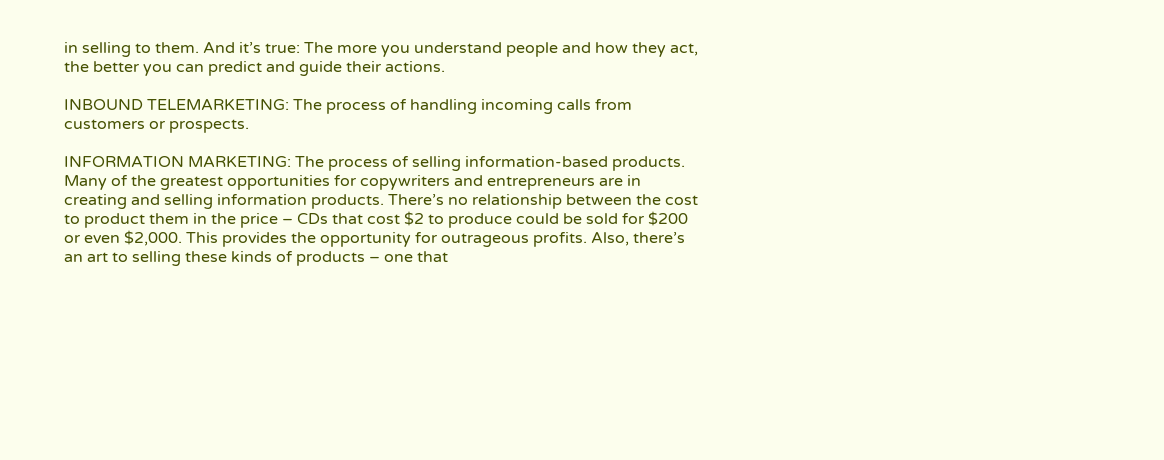in selling to them. And it’s true: The more you understand people and how they act, the better you can predict and guide their actions.

INBOUND TELEMARKETING: The process of handling incoming calls from customers or prospects.

INFORMATION MARKETING: The process of selling information-based products. Many of the greatest opportunities for copywriters and entrepreneurs are in creating and selling information products. There’s no relationship between the cost to product them in the price – CDs that cost $2 to produce could be sold for $200 or even $2,000. This provides the opportunity for outrageous profits. Also, there’s an art to selling these kinds of products – one that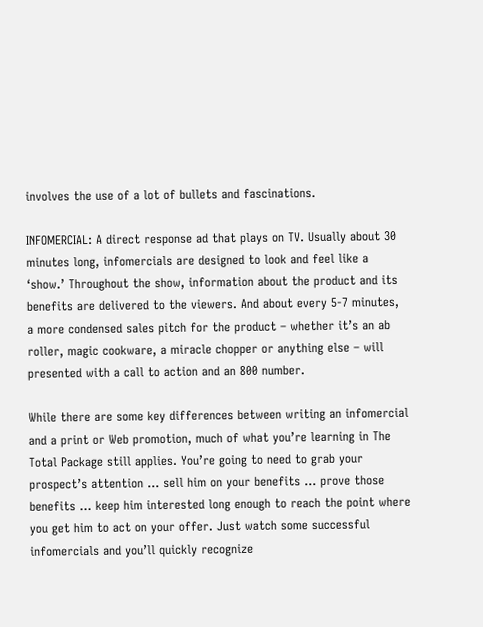involves the use of a lot of bullets and fascinations.

INFOMERCIAL: A direct response ad that plays on TV. Usually about 30 minutes long, infomercials are designed to look and feel like a ‘show.’ Throughout the show, information about the product and its benefits are delivered to the viewers. And about every 5-7 minutes, a more condensed sales pitch for the product – whether it’s an ab roller, magic cookware, a miracle chopper or anything else – will presented with a call to action and an 800 number.

While there are some key differences between writing an infomercial and a print or Web promotion, much of what you’re learning in The Total Package still applies. You’re going to need to grab your prospect’s attention … sell him on your benefits … prove those benefits … keep him interested long enough to reach the point where you get him to act on your offer. Just watch some successful infomercials and you’ll quickly recognize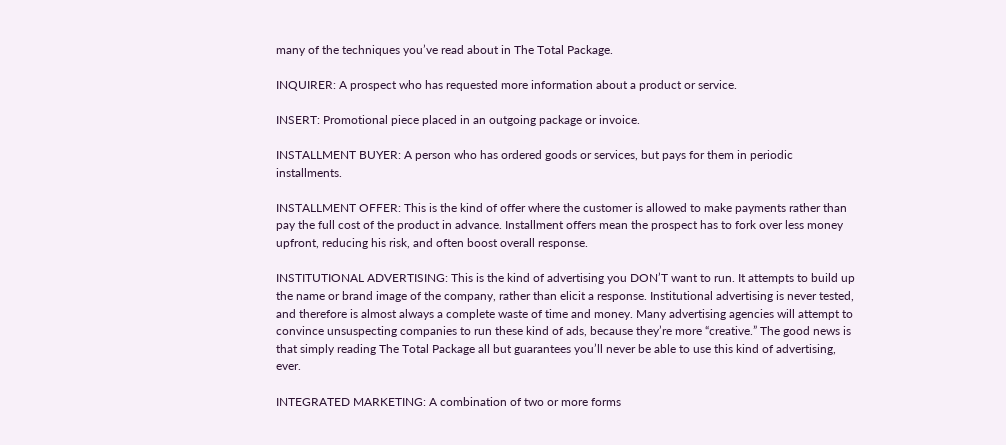many of the techniques you’ve read about in The Total Package.

INQUIRER: A prospect who has requested more information about a product or service.

INSERT: Promotional piece placed in an outgoing package or invoice.

INSTALLMENT BUYER: A person who has ordered goods or services, but pays for them in periodic installments.

INSTALLMENT OFFER: This is the kind of offer where the customer is allowed to make payments rather than pay the full cost of the product in advance. Installment offers mean the prospect has to fork over less money upfront, reducing his risk, and often boost overall response.

INSTITUTIONAL ADVERTISING: This is the kind of advertising you DON’T want to run. It attempts to build up the name or brand image of the company, rather than elicit a response. Institutional advertising is never tested, and therefore is almost always a complete waste of time and money. Many advertising agencies will attempt to convince unsuspecting companies to run these kind of ads, because they’re more “creative.” The good news is that simply reading The Total Package all but guarantees you’ll never be able to use this kind of advertising, ever.

INTEGRATED MARKETING: A combination of two or more forms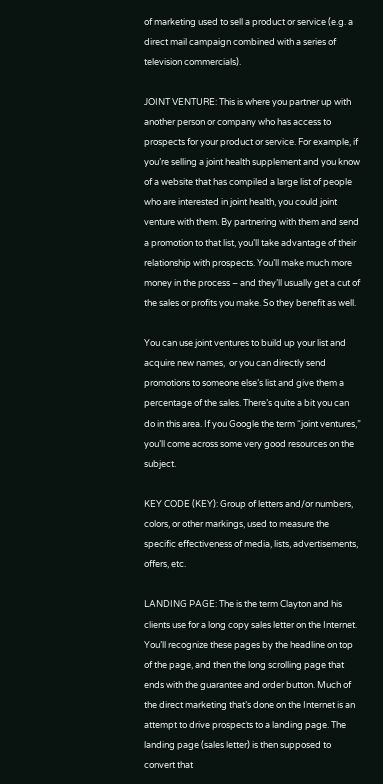of marketing used to sell a product or service (e.g. a direct mail campaign combined with a series of television commercials).

JOINT VENTURE: This is where you partner up with another person or company who has access to prospects for your product or service. For example, if you’re selling a joint health supplement and you know of a website that has compiled a large list of people who are interested in joint health, you could joint venture with them. By partnering with them and send a promotion to that list, you’ll take advantage of their relationship with prospects. You’ll make much more money in the process – and they’ll usually get a cut of the sales or profits you make. So they benefit as well.

You can use joint ventures to build up your list and acquire new names,  or you can directly send promotions to someone else’s list and give them a percentage of the sales. There’s quite a bit you can do in this area. If you Google the term “joint ventures,” you’ll come across some very good resources on the subject.

KEY CODE (KEY): Group of letters and/or numbers, colors, or other markings, used to measure the specific effectiveness of media, lists, advertisements, offers, etc.

LANDING PAGE: The is the term Clayton and his clients use for a long copy sales letter on the Internet. You’ll recognize these pages by the headline on top of the page, and then the long scrolling page that ends with the guarantee and order button. Much of the direct marketing that’s done on the Internet is an attempt to drive prospects to a landing page. The landing page (sales letter) is then supposed to convert that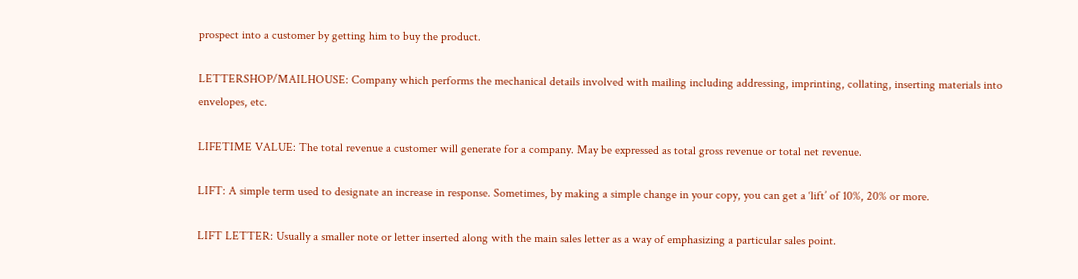prospect into a customer by getting him to buy the product.

LETTERSHOP/MAILHOUSE: Company which performs the mechanical details involved with mailing including addressing, imprinting, collating, inserting materials into envelopes, etc.

LIFETIME VALUE: The total revenue a customer will generate for a company. May be expressed as total gross revenue or total net revenue.

LIFT: A simple term used to designate an increase in response. Sometimes, by making a simple change in your copy, you can get a ‘lift’ of 10%, 20% or more.

LIFT LETTER: Usually a smaller note or letter inserted along with the main sales letter as a way of emphasizing a particular sales point.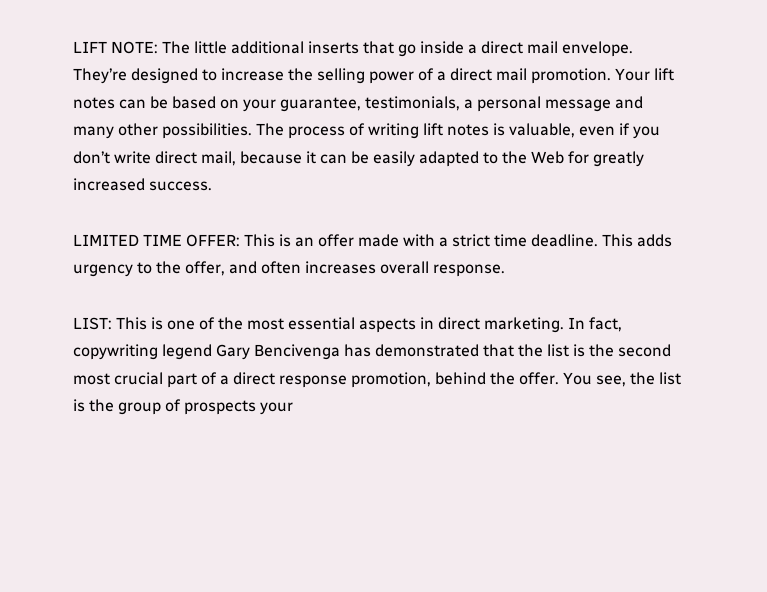LIFT NOTE: The little additional inserts that go inside a direct mail envelope. They’re designed to increase the selling power of a direct mail promotion. Your lift notes can be based on your guarantee, testimonials, a personal message and many other possibilities. The process of writing lift notes is valuable, even if you don’t write direct mail, because it can be easily adapted to the Web for greatly increased success.

LIMITED TIME OFFER: This is an offer made with a strict time deadline. This adds urgency to the offer, and often increases overall response.

LIST: This is one of the most essential aspects in direct marketing. In fact, copywriting legend Gary Bencivenga has demonstrated that the list is the second most crucial part of a direct response promotion, behind the offer. You see, the list is the group of prospects your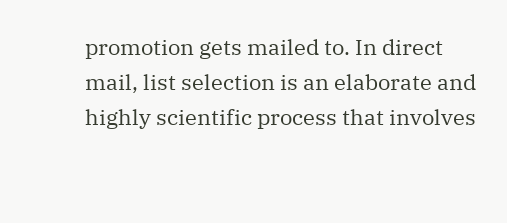promotion gets mailed to. In direct mail, list selection is an elaborate and highly scientific process that involves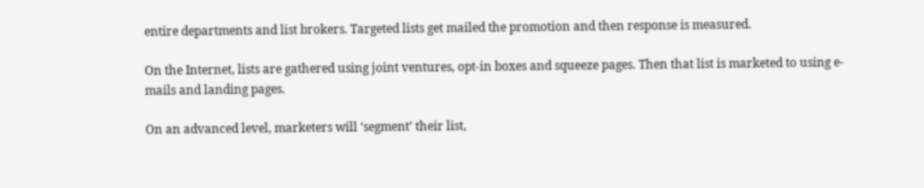entire departments and list brokers. Targeted lists get mailed the promotion and then response is measured.

On the Internet, lists are gathered using joint ventures, opt-in boxes and squeeze pages. Then that list is marketed to using e-mails and landing pages.

On an advanced level, marketers will ‘segment’ their list,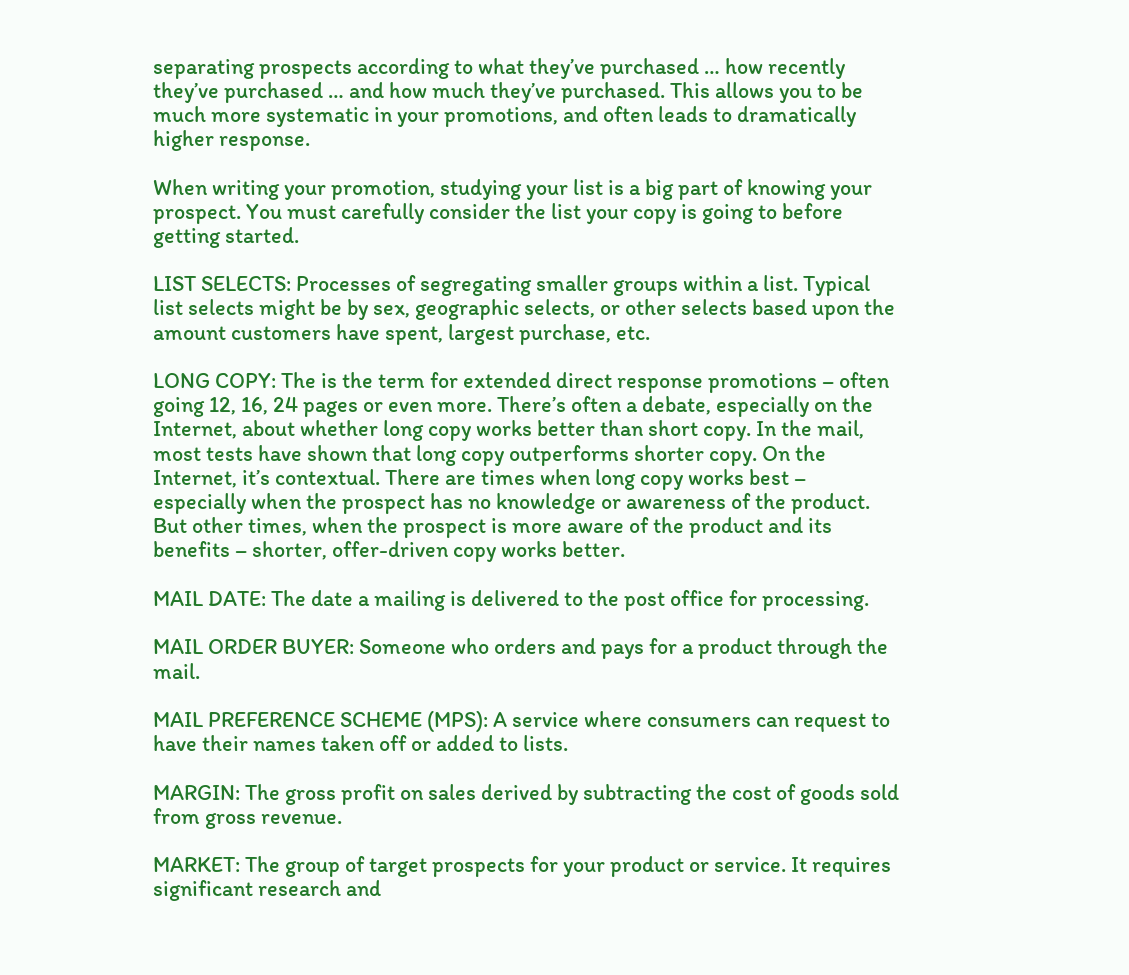separating prospects according to what they’ve purchased … how recently they’ve purchased … and how much they’ve purchased. This allows you to be much more systematic in your promotions, and often leads to dramatically higher response.

When writing your promotion, studying your list is a big part of knowing your prospect. You must carefully consider the list your copy is going to before getting started.

LIST SELECTS: Processes of segregating smaller groups within a list. Typical list selects might be by sex, geographic selects, or other selects based upon the amount customers have spent, largest purchase, etc.

LONG COPY: The is the term for extended direct response promotions – often going 12, 16, 24 pages or even more. There’s often a debate, especially on the Internet, about whether long copy works better than short copy. In the mail, most tests have shown that long copy outperforms shorter copy. On the Internet, it’s contextual. There are times when long copy works best – especially when the prospect has no knowledge or awareness of the product. But other times, when the prospect is more aware of the product and its benefits – shorter, offer-driven copy works better.

MAIL DATE: The date a mailing is delivered to the post office for processing.

MAIL ORDER BUYER: Someone who orders and pays for a product through the mail.

MAIL PREFERENCE SCHEME (MPS): A service where consumers can request to have their names taken off or added to lists.

MARGIN: The gross profit on sales derived by subtracting the cost of goods sold from gross revenue.

MARKET: The group of target prospects for your product or service. It requires significant research and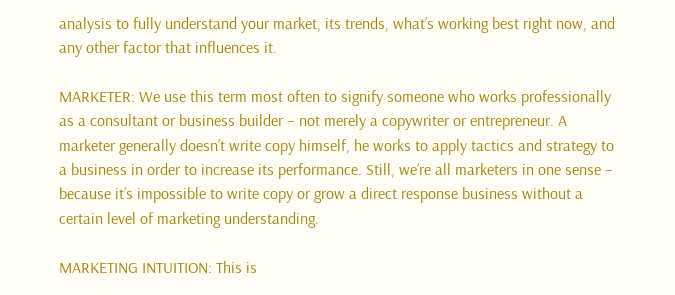analysis to fully understand your market, its trends, what’s working best right now, and any other factor that influences it.

MARKETER: We use this term most often to signify someone who works professionally as a consultant or business builder – not merely a copywriter or entrepreneur. A marketer generally doesn’t write copy himself, he works to apply tactics and strategy to a business in order to increase its performance. Still, we’re all marketers in one sense – because it’s impossible to write copy or grow a direct response business without a certain level of marketing understanding.

MARKETING INTUITION: This is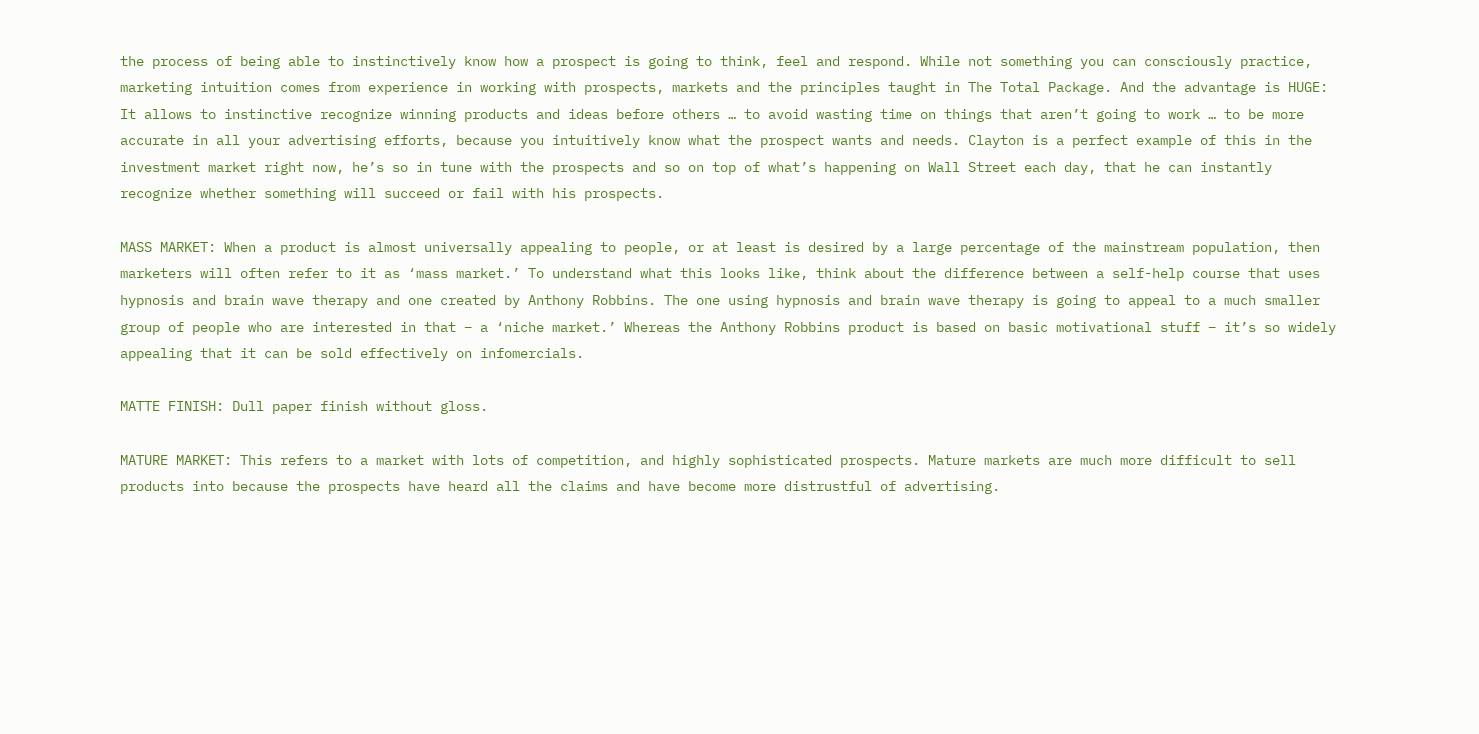the process of being able to instinctively know how a prospect is going to think, feel and respond. While not something you can consciously practice, marketing intuition comes from experience in working with prospects, markets and the principles taught in The Total Package. And the advantage is HUGE: It allows to instinctive recognize winning products and ideas before others … to avoid wasting time on things that aren’t going to work … to be more accurate in all your advertising efforts, because you intuitively know what the prospect wants and needs. Clayton is a perfect example of this in the investment market right now, he’s so in tune with the prospects and so on top of what’s happening on Wall Street each day, that he can instantly recognize whether something will succeed or fail with his prospects.

MASS MARKET: When a product is almost universally appealing to people, or at least is desired by a large percentage of the mainstream population, then marketers will often refer to it as ‘mass market.’ To understand what this looks like, think about the difference between a self-help course that uses hypnosis and brain wave therapy and one created by Anthony Robbins. The one using hypnosis and brain wave therapy is going to appeal to a much smaller group of people who are interested in that – a ‘niche market.’ Whereas the Anthony Robbins product is based on basic motivational stuff – it’s so widely appealing that it can be sold effectively on infomercials.

MATTE FINISH: Dull paper finish without gloss.

MATURE MARKET: This refers to a market with lots of competition, and highly sophisticated prospects. Mature markets are much more difficult to sell products into because the prospects have heard all the claims and have become more distrustful of advertising.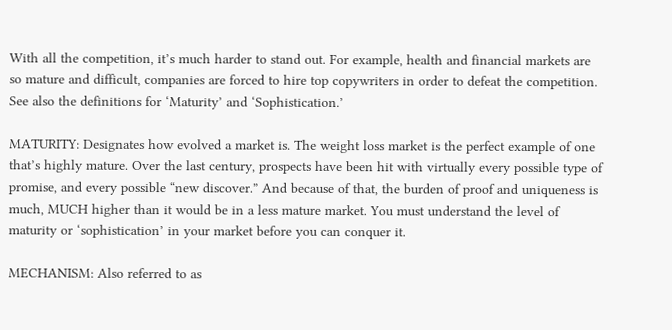With all the competition, it’s much harder to stand out. For example, health and financial markets are so mature and difficult, companies are forced to hire top copywriters in order to defeat the competition. See also the definitions for ‘Maturity’ and ‘Sophistication.’

MATURITY: Designates how evolved a market is. The weight loss market is the perfect example of one that’s highly mature. Over the last century, prospects have been hit with virtually every possible type of promise, and every possible “new discover.” And because of that, the burden of proof and uniqueness is much, MUCH higher than it would be in a less mature market. You must understand the level of maturity or ‘sophistication’ in your market before you can conquer it.

MECHANISM: Also referred to as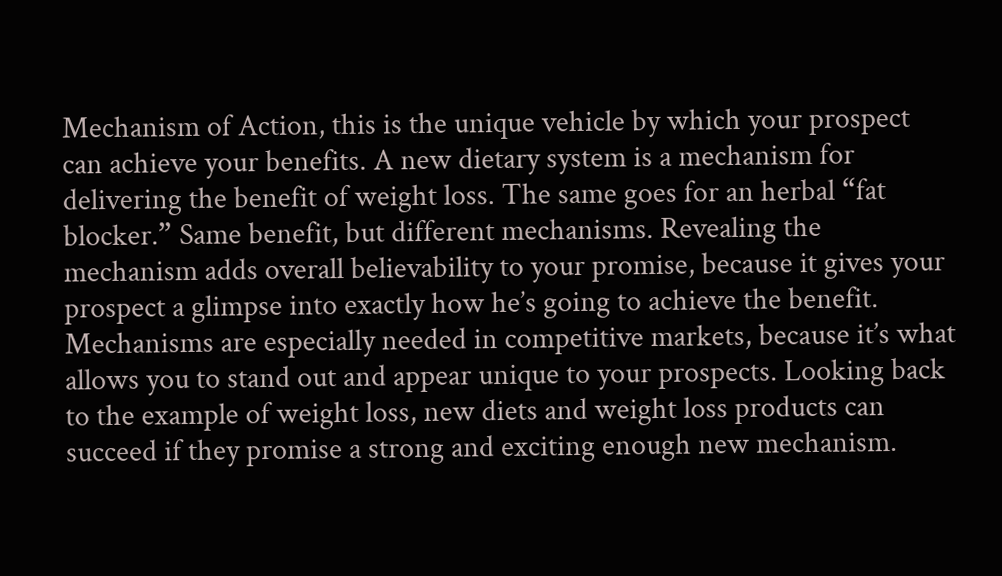Mechanism of Action, this is the unique vehicle by which your prospect can achieve your benefits. A new dietary system is a mechanism for delivering the benefit of weight loss. The same goes for an herbal “fat blocker.” Same benefit, but different mechanisms. Revealing the mechanism adds overall believability to your promise, because it gives your prospect a glimpse into exactly how he’s going to achieve the benefit. Mechanisms are especially needed in competitive markets, because it’s what allows you to stand out and appear unique to your prospects. Looking back to the example of weight loss, new diets and weight loss products can succeed if they promise a strong and exciting enough new mechanism.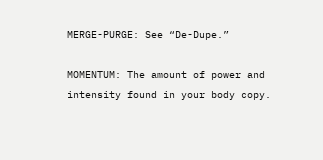MERGE-PURGE: See “De-Dupe.”

MOMENTUM: The amount of power and intensity found in your body copy.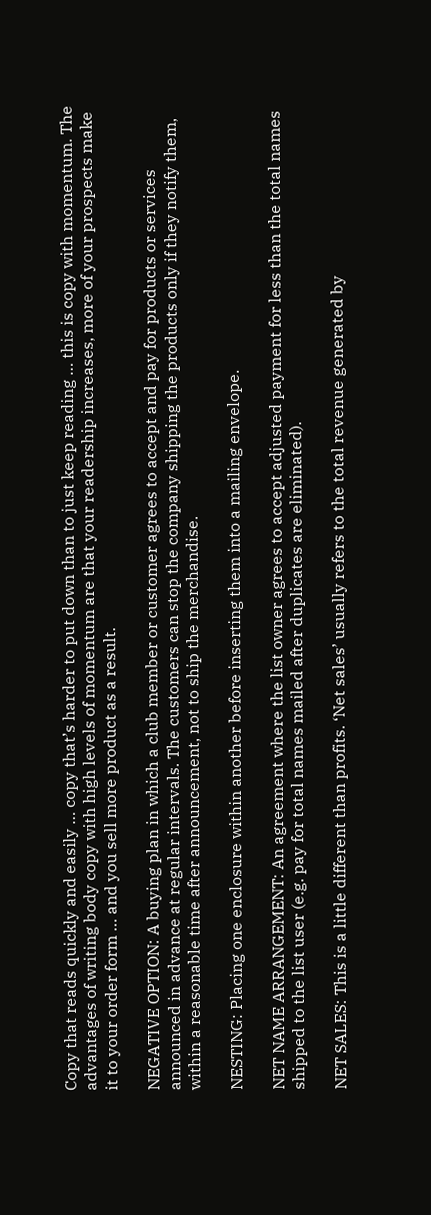Copy that reads quickly and easily … copy that’s harder to put down than to just keep reading … this is copy with momentum. The advantages of writing body copy with high levels of momentum are that your readership increases, more of your prospects make it to your order form … and you sell more product as a result.

NEGATIVE OPTION: A buying plan in which a club member or customer agrees to accept and pay for products or services announced in advance at regular intervals. The customers can stop the company shipping the products only if they notify them, within a reasonable time after announcement, not to ship the merchandise.

NESTING: Placing one enclosure within another before inserting them into a mailing envelope.

NET NAME ARRANGEMENT: An agreement where the list owner agrees to accept adjusted payment for less than the total names shipped to the list user (e.g. pay for total names mailed after duplicates are eliminated).

NET SALES: This is a little different than profits. ‘Net sales’ usually refers to the total revenue generated by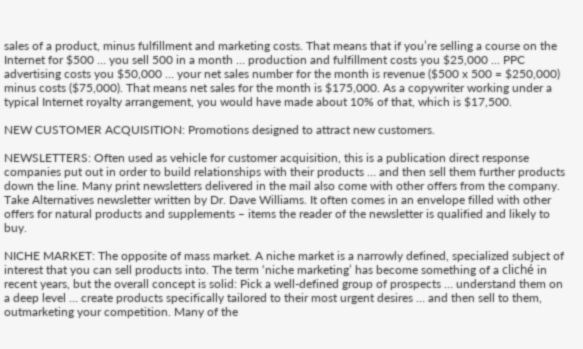sales of a product, minus fulfillment and marketing costs. That means that if you’re selling a course on the Internet for $500 … you sell 500 in a month … production and fulfillment costs you $25,000 … PPC advertising costs you $50,000 … your net sales number for the month is revenue ($500 x 500 = $250,000) minus costs ($75,000). That means net sales for the month is $175,000. As a copywriter working under a typical Internet royalty arrangement, you would have made about 10% of that, which is $17,500.

NEW CUSTOMER ACQUISITION: Promotions designed to attract new customers.

NEWSLETTERS: Often used as vehicle for customer acquisition, this is a publication direct response companies put out in order to build relationships with their products … and then sell them further products down the line. Many print newsletters delivered in the mail also come with other offers from the company. Take Alternatives newsletter written by Dr. Dave Williams. It often comes in an envelope filled with other offers for natural products and supplements – items the reader of the newsletter is qualified and likely to buy.

NICHE MARKET: The opposite of mass market. A niche market is a narrowly defined, specialized subject of interest that you can sell products into. The term ‘niche marketing’ has become something of a cliché in recent years, but the overall concept is solid: Pick a well-defined group of prospects … understand them on a deep level … create products specifically tailored to their most urgent desires … and then sell to them, outmarketing your competition. Many of the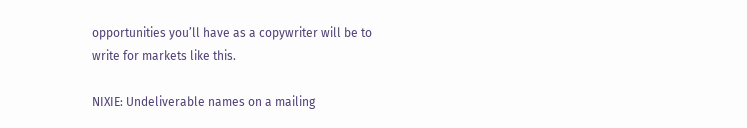opportunities you’ll have as a copywriter will be to write for markets like this.

NIXIE: Undeliverable names on a mailing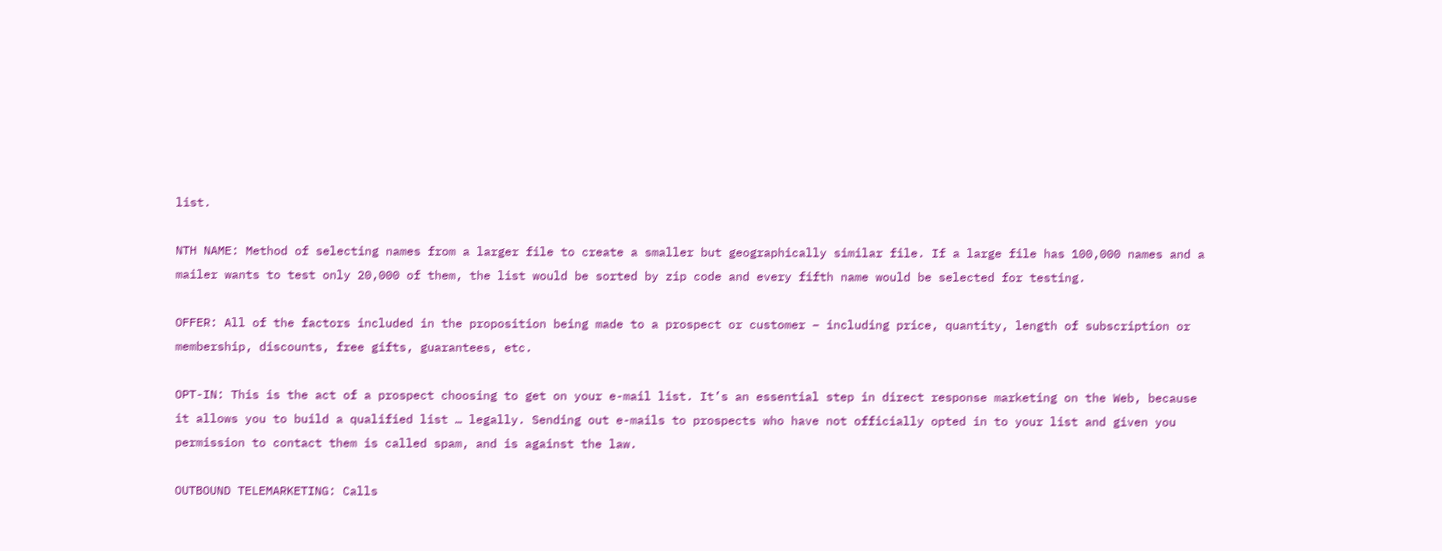list.

NTH NAME: Method of selecting names from a larger file to create a smaller but geographically similar file. If a large file has 100,000 names and a mailer wants to test only 20,000 of them, the list would be sorted by zip code and every fifth name would be selected for testing.

OFFER: All of the factors included in the proposition being made to a prospect or customer – including price, quantity, length of subscription or membership, discounts, free gifts, guarantees, etc.

OPT-IN: This is the act of a prospect choosing to get on your e-mail list. It’s an essential step in direct response marketing on the Web, because it allows you to build a qualified list … legally. Sending out e-mails to prospects who have not officially opted in to your list and given you permission to contact them is called spam, and is against the law.

OUTBOUND TELEMARKETING: Calls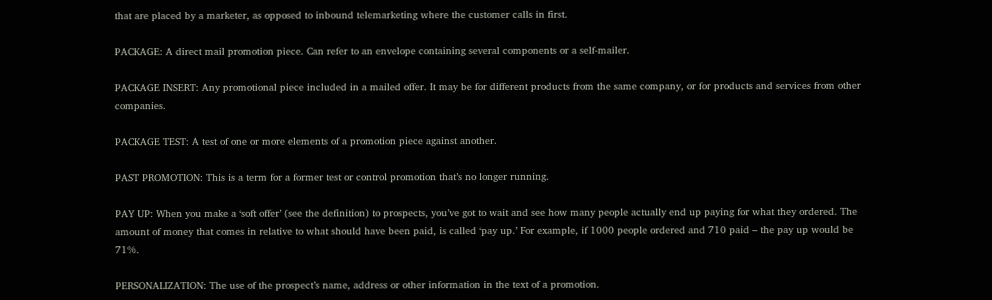that are placed by a marketer, as opposed to inbound telemarketing where the customer calls in first.

PACKAGE: A direct mail promotion piece. Can refer to an envelope containing several components or a self-mailer.

PACKAGE INSERT: Any promotional piece included in a mailed offer. It may be for different products from the same company, or for products and services from other companies.

PACKAGE TEST: A test of one or more elements of a promotion piece against another.

PAST PROMOTION: This is a term for a former test or control promotion that’s no longer running.

PAY UP: When you make a ‘soft offer’ (see the definition) to prospects, you’ve got to wait and see how many people actually end up paying for what they ordered. The amount of money that comes in relative to what should have been paid, is called ‘pay up.’ For example, if 1000 people ordered and 710 paid – the pay up would be 71%.

PERSONALIZATION: The use of the prospect’s name, address or other information in the text of a promotion.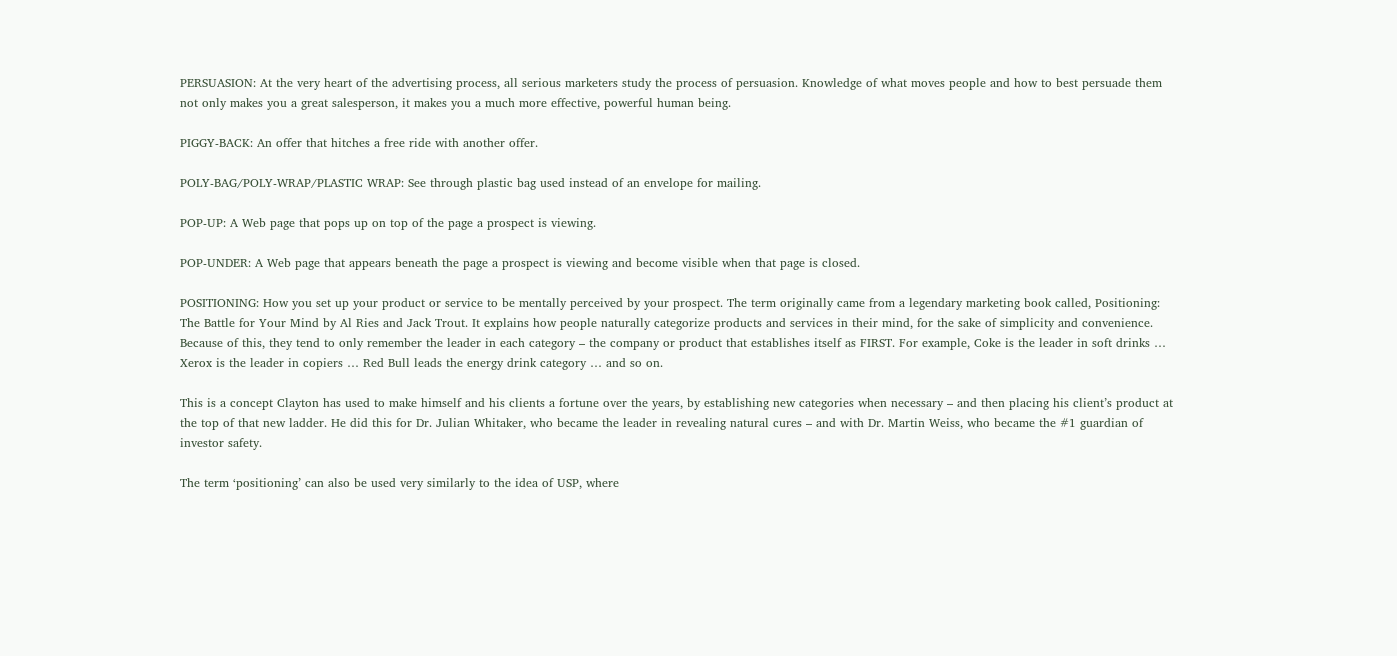PERSUASION: At the very heart of the advertising process, all serious marketers study the process of persuasion. Knowledge of what moves people and how to best persuade them not only makes you a great salesperson, it makes you a much more effective, powerful human being.

PIGGY-BACK: An offer that hitches a free ride with another offer.

POLY-BAG/POLY-WRAP/PLASTIC WRAP: See through plastic bag used instead of an envelope for mailing.

POP-UP: A Web page that pops up on top of the page a prospect is viewing.

POP-UNDER: A Web page that appears beneath the page a prospect is viewing and become visible when that page is closed.

POSITIONING: How you set up your product or service to be mentally perceived by your prospect. The term originally came from a legendary marketing book called, Positioning: The Battle for Your Mind by Al Ries and Jack Trout. It explains how people naturally categorize products and services in their mind, for the sake of simplicity and convenience. Because of this, they tend to only remember the leader in each category – the company or product that establishes itself as FIRST. For example, Coke is the leader in soft drinks … Xerox is the leader in copiers … Red Bull leads the energy drink category … and so on.

This is a concept Clayton has used to make himself and his clients a fortune over the years, by establishing new categories when necessary – and then placing his client’s product at the top of that new ladder. He did this for Dr. Julian Whitaker, who became the leader in revealing natural cures – and with Dr. Martin Weiss, who became the #1 guardian of investor safety.

The term ‘positioning’ can also be used very similarly to the idea of USP, where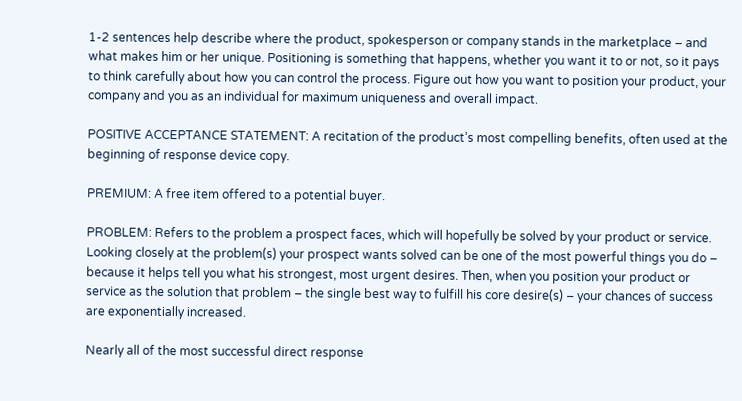1-2 sentences help describe where the product, spokesperson or company stands in the marketplace – and what makes him or her unique. Positioning is something that happens, whether you want it to or not, so it pays to think carefully about how you can control the process. Figure out how you want to position your product, your company and you as an individual for maximum uniqueness and overall impact.

POSITIVE ACCEPTANCE STATEMENT: A recitation of the product’s most compelling benefits, often used at the beginning of response device copy.

PREMIUM: A free item offered to a potential buyer.

PROBLEM: Refers to the problem a prospect faces, which will hopefully be solved by your product or service. Looking closely at the problem(s) your prospect wants solved can be one of the most powerful things you do – because it helps tell you what his strongest, most urgent desires. Then, when you position your product or service as the solution that problem – the single best way to fulfill his core desire(s) – your chances of success are exponentially increased.

Nearly all of the most successful direct response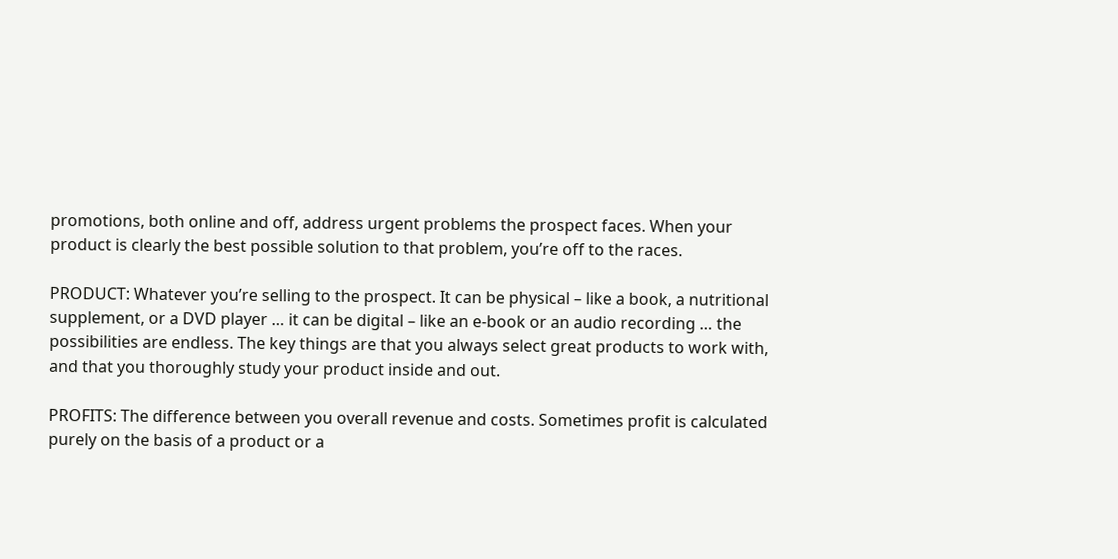promotions, both online and off, address urgent problems the prospect faces. When your product is clearly the best possible solution to that problem, you’re off to the races.

PRODUCT: Whatever you’re selling to the prospect. It can be physical – like a book, a nutritional supplement, or a DVD player … it can be digital – like an e-book or an audio recording … the possibilities are endless. The key things are that you always select great products to work with, and that you thoroughly study your product inside and out.

PROFITS: The difference between you overall revenue and costs. Sometimes profit is calculated purely on the basis of a product or a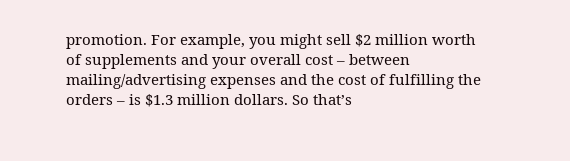promotion. For example, you might sell $2 million worth of supplements and your overall cost – between mailing/advertising expenses and the cost of fulfilling the orders – is $1.3 million dollars. So that’s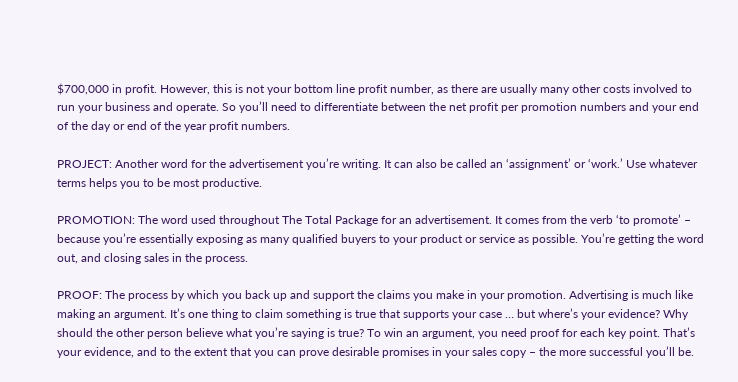$700,000 in profit. However, this is not your bottom line profit number, as there are usually many other costs involved to run your business and operate. So you’ll need to differentiate between the net profit per promotion numbers and your end of the day or end of the year profit numbers.

PROJECT: Another word for the advertisement you’re writing. It can also be called an ‘assignment’ or ‘work.’ Use whatever terms helps you to be most productive.

PROMOTION: The word used throughout The Total Package for an advertisement. It comes from the verb ‘to promote’ – because you’re essentially exposing as many qualified buyers to your product or service as possible. You’re getting the word out, and closing sales in the process.

PROOF: The process by which you back up and support the claims you make in your promotion. Advertising is much like making an argument. It’s one thing to claim something is true that supports your case … but where’s your evidence? Why should the other person believe what you’re saying is true? To win an argument, you need proof for each key point. That’s your evidence, and to the extent that you can prove desirable promises in your sales copy – the more successful you’ll be.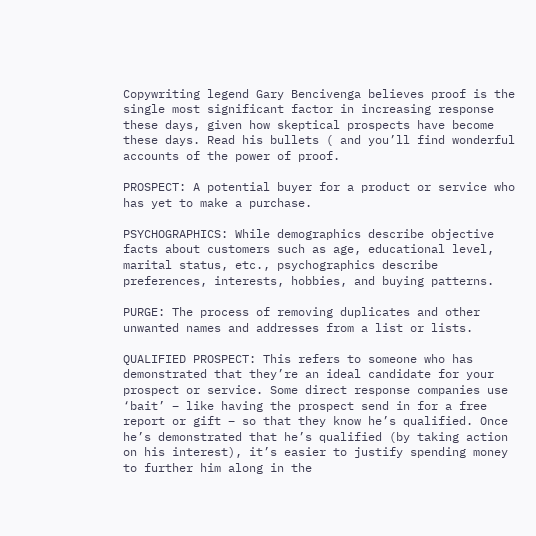Copywriting legend Gary Bencivenga believes proof is the single most significant factor in increasing response these days, given how skeptical prospects have become these days. Read his bullets ( and you’ll find wonderful accounts of the power of proof.

PROSPECT: A potential buyer for a product or service who has yet to make a purchase.

PSYCHOGRAPHICS: While demographics describe objective facts about customers such as age, educational level, marital status, etc., psychographics describe preferences, interests, hobbies, and buying patterns.

PURGE: The process of removing duplicates and other unwanted names and addresses from a list or lists.

QUALIFIED PROSPECT: This refers to someone who has demonstrated that they’re an ideal candidate for your prospect or service. Some direct response companies use ‘bait’ – like having the prospect send in for a free report or gift – so that they know he’s qualified. Once he’s demonstrated that he’s qualified (by taking action on his interest), it’s easier to justify spending money to further him along in the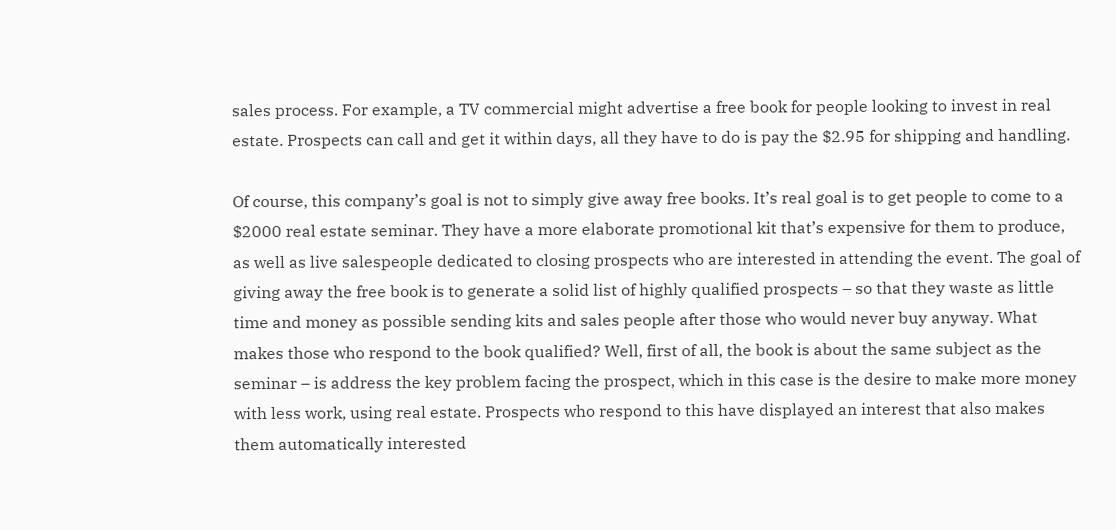sales process. For example, a TV commercial might advertise a free book for people looking to invest in real estate. Prospects can call and get it within days, all they have to do is pay the $2.95 for shipping and handling.

Of course, this company’s goal is not to simply give away free books. It’s real goal is to get people to come to a $2000 real estate seminar. They have a more elaborate promotional kit that’s expensive for them to produce, as well as live salespeople dedicated to closing prospects who are interested in attending the event. The goal of giving away the free book is to generate a solid list of highly qualified prospects – so that they waste as little time and money as possible sending kits and sales people after those who would never buy anyway. What makes those who respond to the book qualified? Well, first of all, the book is about the same subject as the seminar – is address the key problem facing the prospect, which in this case is the desire to make more money with less work, using real estate. Prospects who respond to this have displayed an interest that also makes them automatically interested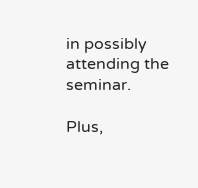in possibly attending the seminar.

Plus,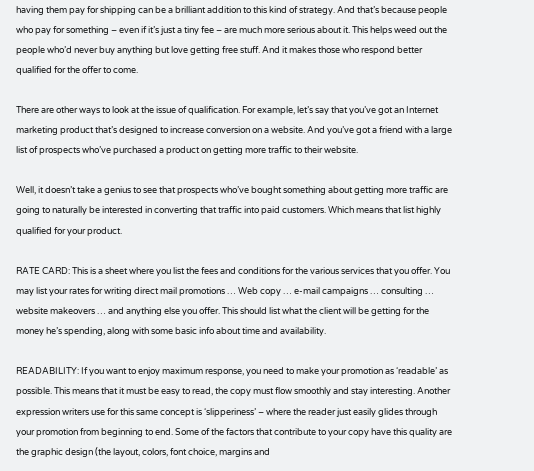having them pay for shipping can be a brilliant addition to this kind of strategy. And that’s because people who pay for something – even if it’s just a tiny fee – are much more serious about it. This helps weed out the people who’d never buy anything but love getting free stuff. And it makes those who respond better qualified for the offer to come.

There are other ways to look at the issue of qualification. For example, let’s say that you’ve got an Internet marketing product that’s designed to increase conversion on a website. And you’ve got a friend with a large list of prospects who’ve purchased a product on getting more traffic to their website.

Well, it doesn’t take a genius to see that prospects who’ve bought something about getting more traffic are going to naturally be interested in converting that traffic into paid customers. Which means that list highly qualified for your product.

RATE CARD: This is a sheet where you list the fees and conditions for the various services that you offer. You may list your rates for writing direct mail promotions … Web copy … e-mail campaigns … consulting … website makeovers … and anything else you offer. This should list what the client will be getting for the money he’s spending, along with some basic info about time and availability.

READABILITY: If you want to enjoy maximum response, you need to make your promotion as ‘readable’ as possible. This means that it must be easy to read, the copy must flow smoothly and stay interesting. Another expression writers use for this same concept is ‘slipperiness’ – where the reader just easily glides through your promotion from beginning to end. Some of the factors that contribute to your copy have this quality are the graphic design (the layout, colors, font choice, margins and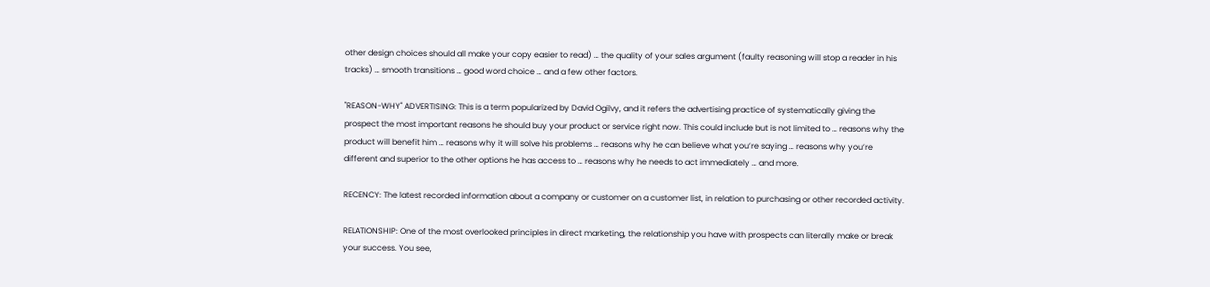other design choices should all make your copy easier to read) … the quality of your sales argument (faulty reasoning will stop a reader in his tracks) … smooth transitions … good word choice … and a few other factors.

"REASON-WHY" ADVERTISING: This is a term popularized by David Ogilvy, and it refers the advertising practice of systematically giving the prospect the most important reasons he should buy your product or service right now. This could include but is not limited to … reasons why the product will benefit him … reasons why it will solve his problems … reasons why he can believe what you’re saying … reasons why you’re different and superior to the other options he has access to … reasons why he needs to act immediately … and more.

RECENCY: The latest recorded information about a company or customer on a customer list, in relation to purchasing or other recorded activity.

RELATIONSHIP: One of the most overlooked principles in direct marketing, the relationship you have with prospects can literally make or break your success. You see,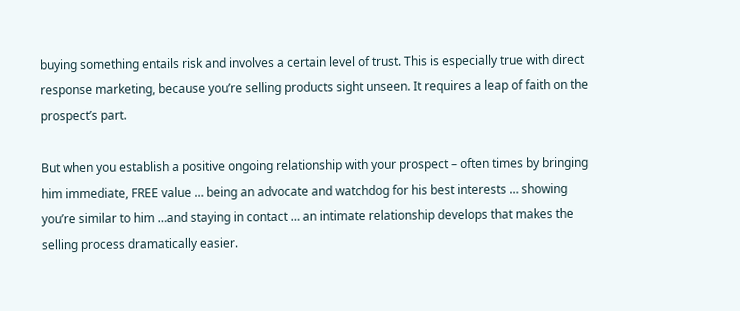buying something entails risk and involves a certain level of trust. This is especially true with direct response marketing, because you’re selling products sight unseen. It requires a leap of faith on the prospect’s part.

But when you establish a positive ongoing relationship with your prospect – often times by bringing him immediate, FREE value … being an advocate and watchdog for his best interests … showing you’re similar to him …and staying in contact … an intimate relationship develops that makes the selling process dramatically easier.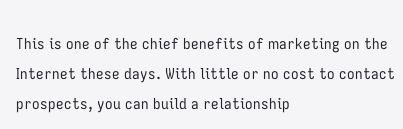This is one of the chief benefits of marketing on the Internet these days. With little or no cost to contact prospects, you can build a relationship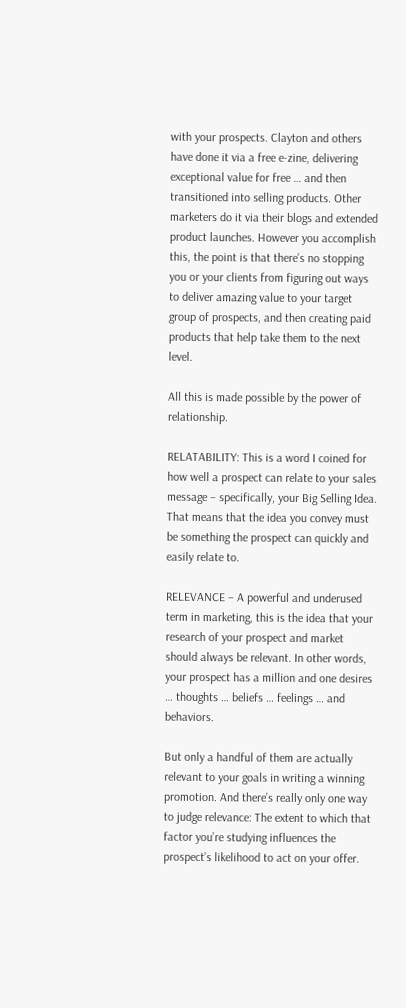with your prospects. Clayton and others have done it via a free e-zine, delivering exceptional value for free … and then transitioned into selling products. Other marketers do it via their blogs and extended product launches. However you accomplish this, the point is that there’s no stopping you or your clients from figuring out ways to deliver amazing value to your target group of prospects, and then creating paid products that help take them to the next level.

All this is made possible by the power of relationship.

RELATABILITY: This is a word I coined for how well a prospect can relate to your sales message – specifically, your Big Selling Idea. That means that the idea you convey must be something the prospect can quickly and easily relate to.

RELEVANCE – A powerful and underused term in marketing, this is the idea that your research of your prospect and market should always be relevant. In other words, your prospect has a million and one desires … thoughts … beliefs … feelings … and behaviors.

But only a handful of them are actually relevant to your goals in writing a winning promotion. And there’s really only one way to judge relevance: The extent to which that factor you’re studying influences the prospect’s likelihood to act on your offer.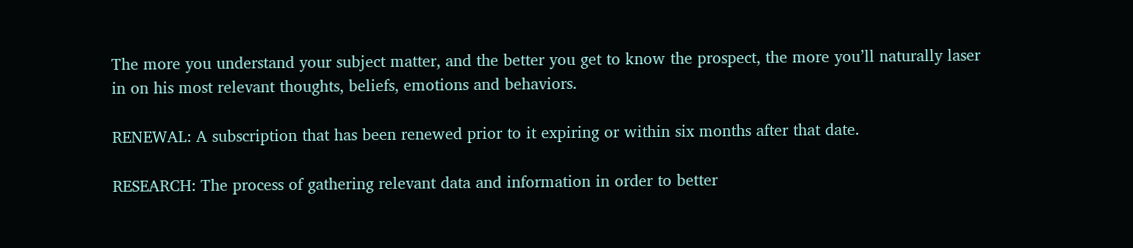The more you understand your subject matter, and the better you get to know the prospect, the more you’ll naturally laser in on his most relevant thoughts, beliefs, emotions and behaviors.

RENEWAL: A subscription that has been renewed prior to it expiring or within six months after that date.

RESEARCH: The process of gathering relevant data and information in order to better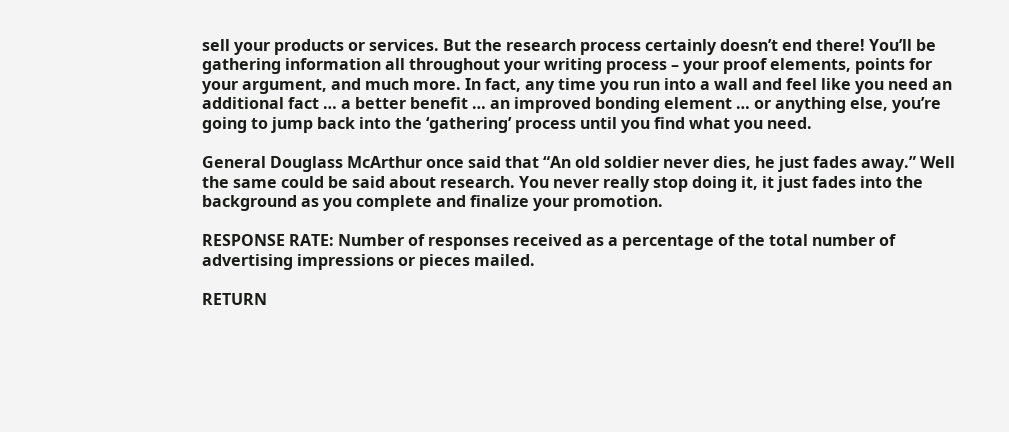sell your products or services. But the research process certainly doesn’t end there! You’ll be gathering information all throughout your writing process – your proof elements, points for your argument, and much more. In fact, any time you run into a wall and feel like you need an additional fact … a better benefit … an improved bonding element … or anything else, you’re going to jump back into the ‘gathering’ process until you find what you need.

General Douglass McArthur once said that “An old soldier never dies, he just fades away.” Well the same could be said about research. You never really stop doing it, it just fades into the background as you complete and finalize your promotion.

RESPONSE RATE: Number of responses received as a percentage of the total number of advertising impressions or pieces mailed.

RETURN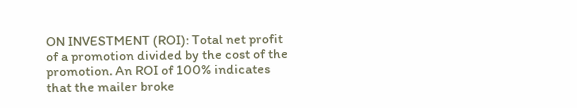ON INVESTMENT (ROI): Total net profit of a promotion divided by the cost of the promotion. An ROI of 100% indicates that the mailer broke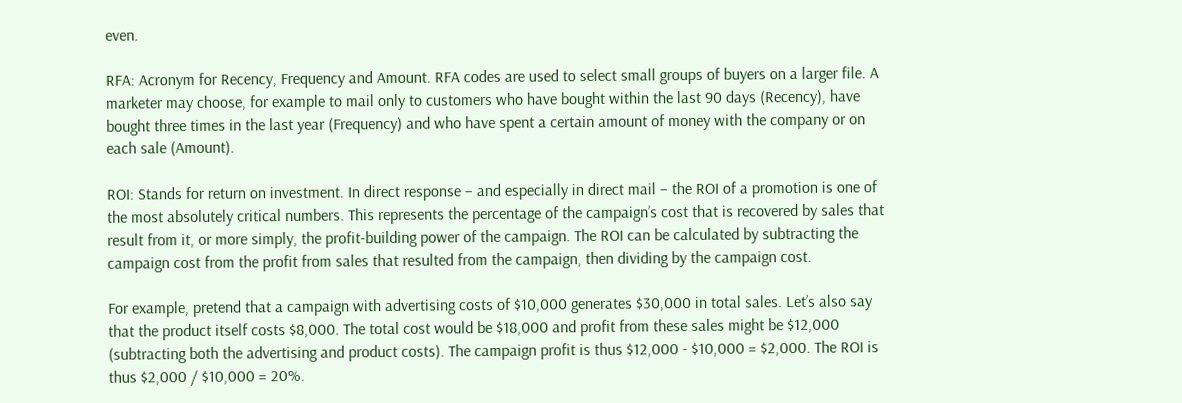even.

RFA: Acronym for Recency, Frequency and Amount. RFA codes are used to select small groups of buyers on a larger file. A marketer may choose, for example to mail only to customers who have bought within the last 90 days (Recency), have bought three times in the last year (Frequency) and who have spent a certain amount of money with the company or on each sale (Amount).

ROI: Stands for return on investment. In direct response – and especially in direct mail – the ROI of a promotion is one of the most absolutely critical numbers. This represents the percentage of the campaign’s cost that is recovered by sales that result from it, or more simply, the profit-building power of the campaign. The ROI can be calculated by subtracting the campaign cost from the profit from sales that resulted from the campaign, then dividing by the campaign cost.

For example, pretend that a campaign with advertising costs of $10,000 generates $30,000 in total sales. Let’s also say that the product itself costs $8,000. The total cost would be $18,000 and profit from these sales might be $12,000 (subtracting both the advertising and product costs). The campaign profit is thus $12,000 - $10,000 = $2,000. The ROI is thus $2,000 / $10,000 = 20%.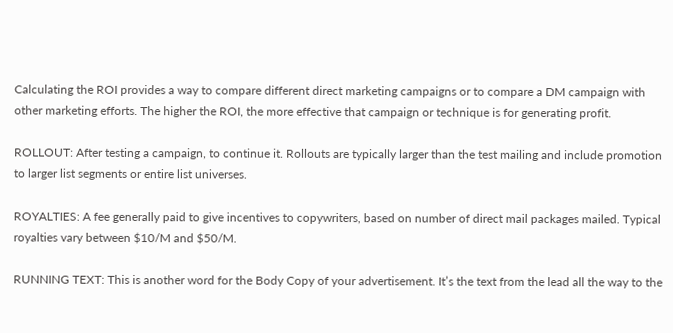Calculating the ROI provides a way to compare different direct marketing campaigns or to compare a DM campaign with other marketing efforts. The higher the ROI, the more effective that campaign or technique is for generating profit.

ROLLOUT: After testing a campaign, to continue it. Rollouts are typically larger than the test mailing and include promotion to larger list segments or entire list universes.

ROYALTIES: A fee generally paid to give incentives to copywriters, based on number of direct mail packages mailed. Typical royalties vary between $10/M and $50/M.

RUNNING TEXT: This is another word for the Body Copy of your advertisement. It’s the text from the lead all the way to the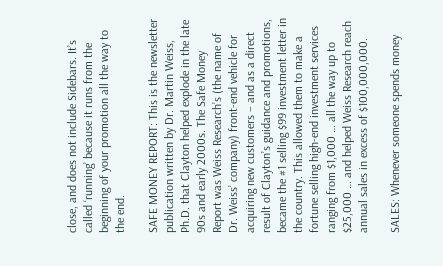close, and does not include Sidebars. It’s called ‘running’ because it runs from the beginning of your promotion all the way to the end.

SAFE MONEY REPORT: This is the newsletter publication written by Dr. Martin Weiss, Ph.D. that Clayton helped explode in the late 90s and early 2000s. The Safe Money Report was Weiss Research’s (the name of Dr. Weiss’ company) front-end vehicle for acquiring new customers – and as a direct result of Clayton’s guidance and promotions, became the #1 selling $99 investment letter in the country. This allowed them to make a fortune selling high-end investment services ranging from $1,000 … all the way up to $25,000 … and helped Weiss Research reach annual sales in excess of $100,000,000.

SALES: Whenever someone spends money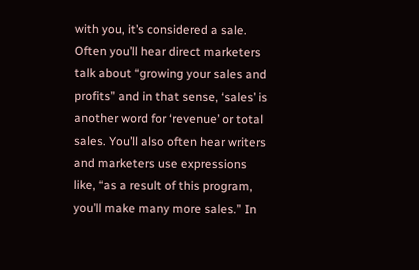with you, it’s considered a sale. Often you’ll hear direct marketers talk about “growing your sales and profits” and in that sense, ‘sales’ is another word for ‘revenue’ or total sales. You’ll also often hear writers and marketers use expressions like, “as a result of this program, you’ll make many more sales.” In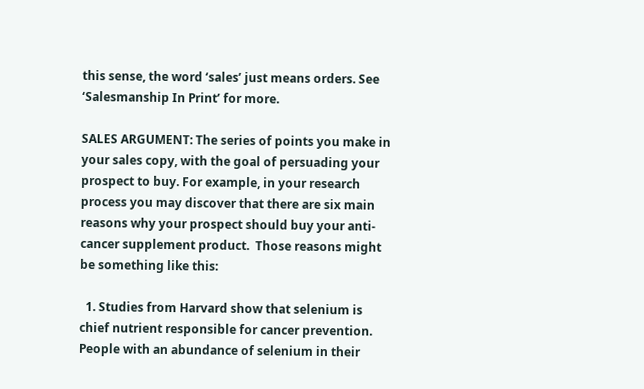this sense, the word ‘sales’ just means orders. See ‘Salesmanship In Print’ for more.

SALES ARGUMENT: The series of points you make in your sales copy, with the goal of persuading your prospect to buy. For example, in your research process you may discover that there are six main reasons why your prospect should buy your anti-cancer supplement product.  Those reasons might be something like this:

  1. Studies from Harvard show that selenium is chief nutrient responsible for cancer prevention. People with an abundance of selenium in their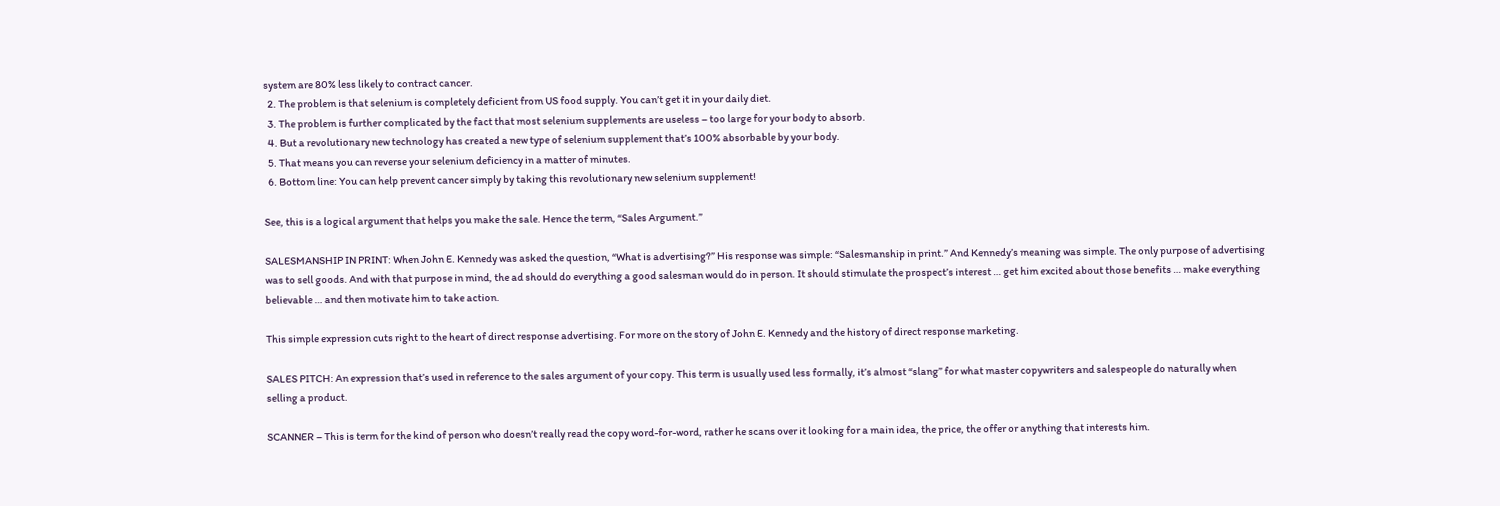system are 80% less likely to contract cancer.
  2. The problem is that selenium is completely deficient from US food supply. You can’t get it in your daily diet.
  3. The problem is further complicated by the fact that most selenium supplements are useless – too large for your body to absorb.
  4. But a revolutionary new technology has created a new type of selenium supplement that’s 100% absorbable by your body.
  5. That means you can reverse your selenium deficiency in a matter of minutes.
  6. Bottom line: You can help prevent cancer simply by taking this revolutionary new selenium supplement!

See, this is a logical argument that helps you make the sale. Hence the term, “Sales Argument.”

SALESMANSHIP IN PRINT: When John E. Kennedy was asked the question, “What is advertising?” His response was simple: “Salesmanship in print.” And Kennedy’s meaning was simple. The only purpose of advertising was to sell goods. And with that purpose in mind, the ad should do everything a good salesman would do in person. It should stimulate the prospect’s interest … get him excited about those benefits … make everything believable … and then motivate him to take action.

This simple expression cuts right to the heart of direct response advertising. For more on the story of John E. Kennedy and the history of direct response marketing.

SALES PITCH: An expression that’s used in reference to the sales argument of your copy. This term is usually used less formally, it’s almost “slang” for what master copywriters and salespeople do naturally when selling a product.

SCANNER – This is term for the kind of person who doesn’t really read the copy word-for-word, rather he scans over it looking for a main idea, the price, the offer or anything that interests him.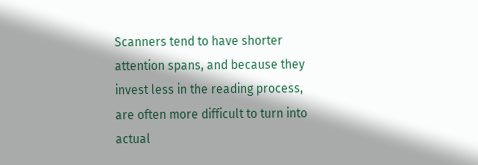Scanners tend to have shorter attention spans, and because they invest less in the reading process, are often more difficult to turn into actual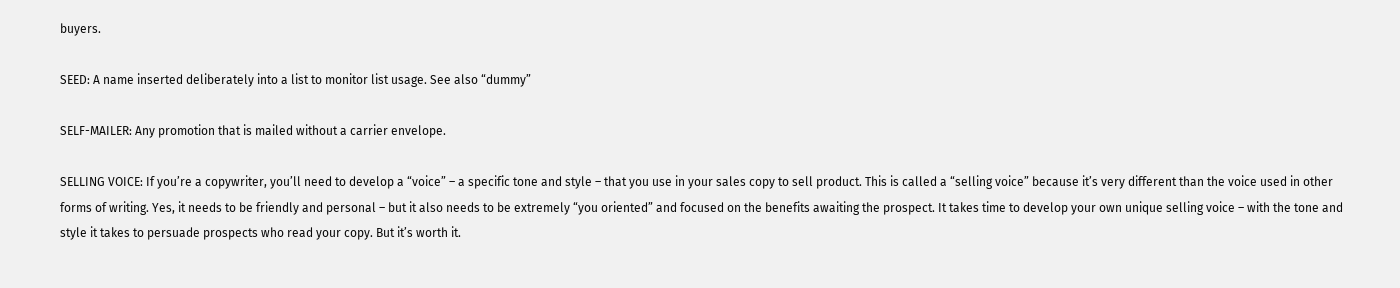buyers.

SEED: A name inserted deliberately into a list to monitor list usage. See also “dummy”

SELF-MAILER: Any promotion that is mailed without a carrier envelope.

SELLING VOICE: If you’re a copywriter, you’ll need to develop a “voice” – a specific tone and style – that you use in your sales copy to sell product. This is called a “selling voice” because it’s very different than the voice used in other forms of writing. Yes, it needs to be friendly and personal – but it also needs to be extremely “you oriented” and focused on the benefits awaiting the prospect. It takes time to develop your own unique selling voice – with the tone and style it takes to persuade prospects who read your copy. But it’s worth it.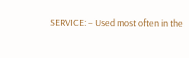SERVICE: – Used most often in the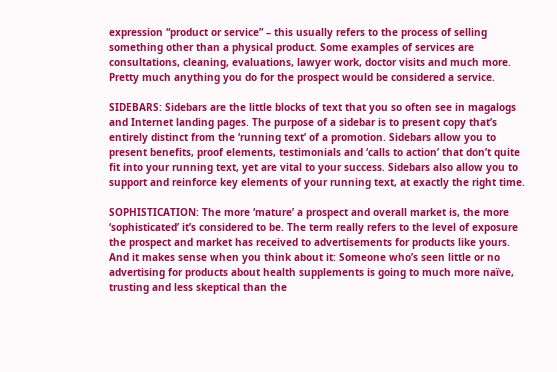expression “product or service” – this usually refers to the process of selling something other than a physical product. Some examples of services are consultations, cleaning, evaluations, lawyer work, doctor visits and much more. Pretty much anything you do for the prospect would be considered a service.

SIDEBARS: Sidebars are the little blocks of text that you so often see in magalogs and Internet landing pages. The purpose of a sidebar is to present copy that’s entirely distinct from the ‘running text’ of a promotion. Sidebars allow you to present benefits, proof elements, testimonials and ‘calls to action’ that don’t quite fit into your running text, yet are vital to your success. Sidebars also allow you to support and reinforce key elements of your running text, at exactly the right time.

SOPHISTICATION: The more ‘mature’ a prospect and overall market is, the more ‘sophisticated’ it’s considered to be. The term really refers to the level of exposure the prospect and market has received to advertisements for products like yours. And it makes sense when you think about it: Someone who’s seen little or no advertising for products about health supplements is going to much more naïve, trusting and less skeptical than the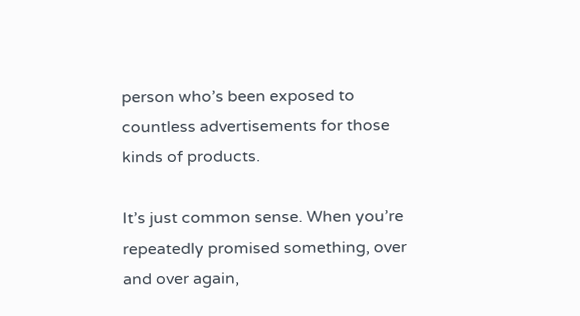person who’s been exposed to countless advertisements for those kinds of products.

It’s just common sense. When you’re repeatedly promised something, over and over again,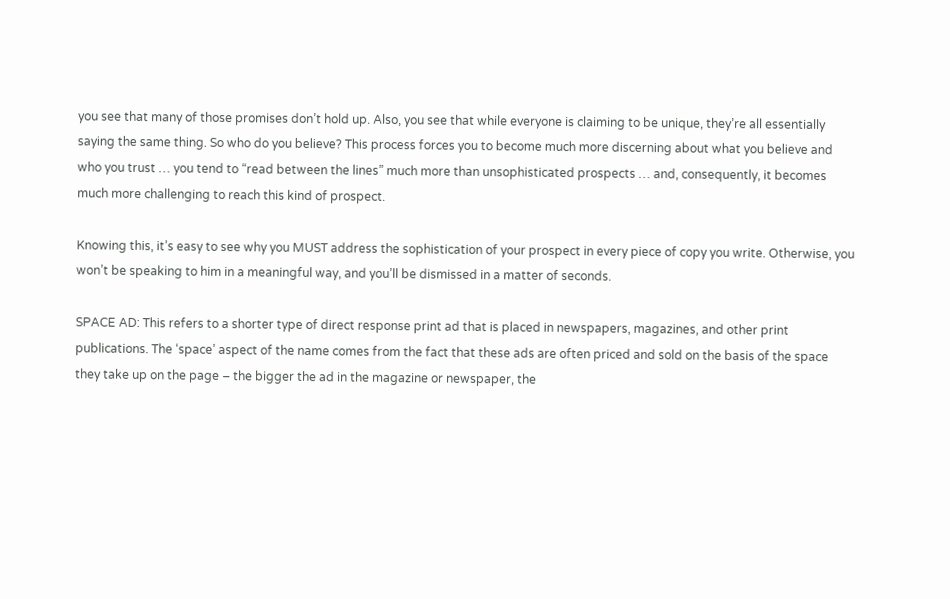you see that many of those promises don’t hold up. Also, you see that while everyone is claiming to be unique, they’re all essentially saying the same thing. So who do you believe? This process forces you to become much more discerning about what you believe and who you trust … you tend to “read between the lines” much more than unsophisticated prospects … and, consequently, it becomes much more challenging to reach this kind of prospect.

Knowing this, it’s easy to see why you MUST address the sophistication of your prospect in every piece of copy you write. Otherwise, you won’t be speaking to him in a meaningful way, and you’ll be dismissed in a matter of seconds.

SPACE AD: This refers to a shorter type of direct response print ad that is placed in newspapers, magazines, and other print publications. The ‘space’ aspect of the name comes from the fact that these ads are often priced and sold on the basis of the space they take up on the page – the bigger the ad in the magazine or newspaper, the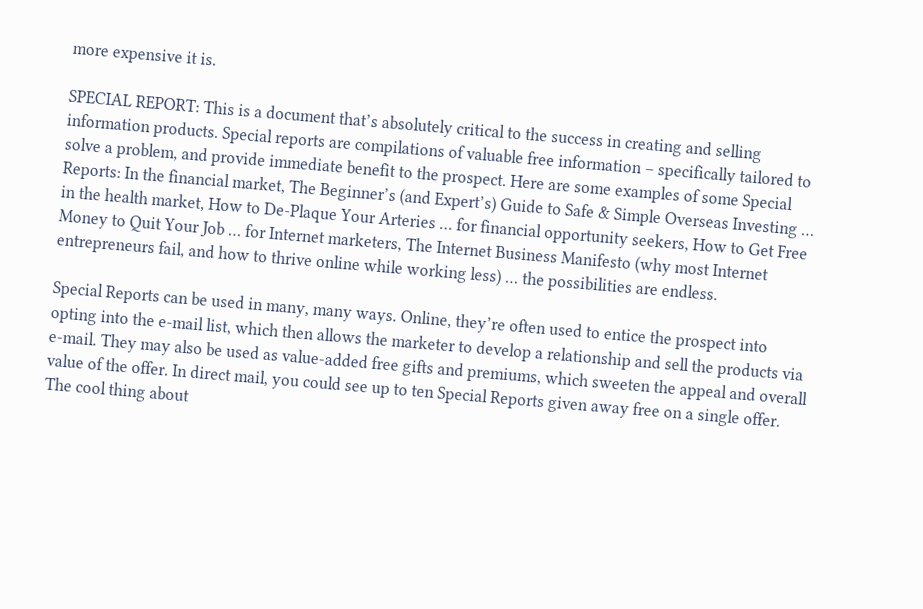more expensive it is.

SPECIAL REPORT: This is a document that’s absolutely critical to the success in creating and selling information products. Special reports are compilations of valuable free information – specifically tailored to solve a problem, and provide immediate benefit to the prospect. Here are some examples of some Special Reports: In the financial market, The Beginner’s (and Expert’s) Guide to Safe & Simple Overseas Investing … in the health market, How to De-Plaque Your Arteries … for financial opportunity seekers, How to Get Free Money to Quit Your Job … for Internet marketers, The Internet Business Manifesto (why most Internet entrepreneurs fail, and how to thrive online while working less) … the possibilities are endless.

Special Reports can be used in many, many ways. Online, they’re often used to entice the prospect into opting into the e-mail list, which then allows the marketer to develop a relationship and sell the products via e-mail. They may also be used as value-added free gifts and premiums, which sweeten the appeal and overall value of the offer. In direct mail, you could see up to ten Special Reports given away free on a single offer. The cool thing about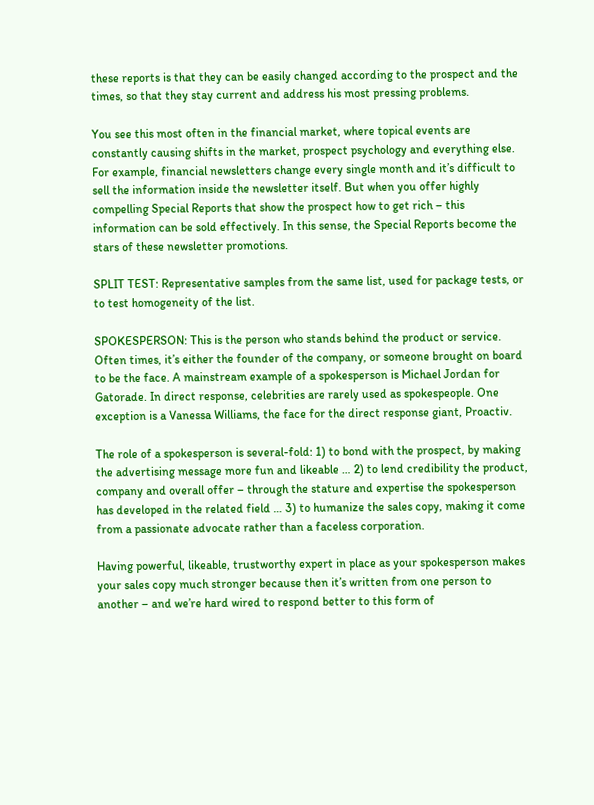these reports is that they can be easily changed according to the prospect and the times, so that they stay current and address his most pressing problems.

You see this most often in the financial market, where topical events are constantly causing shifts in the market, prospect psychology and everything else. For example, financial newsletters change every single month and it’s difficult to sell the information inside the newsletter itself. But when you offer highly compelling Special Reports that show the prospect how to get rich – this information can be sold effectively. In this sense, the Special Reports become the stars of these newsletter promotions.

SPLIT TEST: Representative samples from the same list, used for package tests, or to test homogeneity of the list.

SPOKESPERSON: This is the person who stands behind the product or service. Often times, it’s either the founder of the company, or someone brought on board to be the face. A mainstream example of a spokesperson is Michael Jordan for Gatorade. In direct response, celebrities are rarely used as spokespeople. One exception is a Vanessa Williams, the face for the direct response giant, Proactiv.

The role of a spokesperson is several-fold: 1) to bond with the prospect, by making the advertising message more fun and likeable … 2) to lend credibility the product, company and overall offer – through the stature and expertise the spokesperson has developed in the related field … 3) to humanize the sales copy, making it come from a passionate advocate rather than a faceless corporation.

Having powerful, likeable, trustworthy expert in place as your spokesperson makes your sales copy much stronger because then it’s written from one person to another – and we’re hard wired to respond better to this form of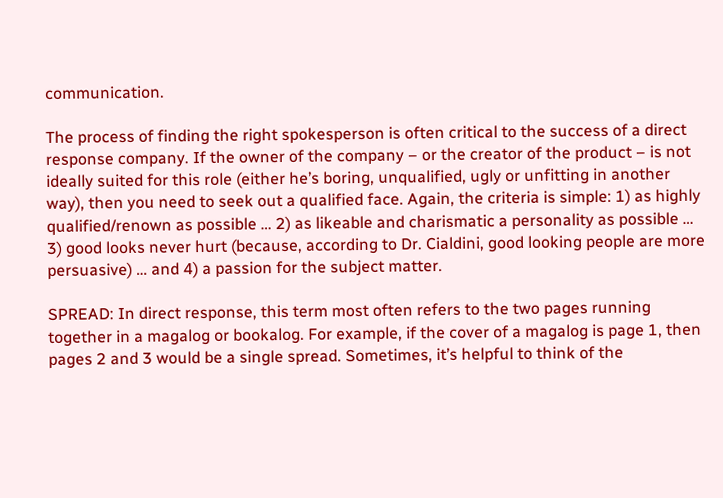communication.

The process of finding the right spokesperson is often critical to the success of a direct response company. If the owner of the company – or the creator of the product – is not ideally suited for this role (either he’s boring, unqualified, ugly or unfitting in another way), then you need to seek out a qualified face. Again, the criteria is simple: 1) as highly qualified/renown as possible … 2) as likeable and charismatic a personality as possible … 3) good looks never hurt (because, according to Dr. Cialdini, good looking people are more persuasive) … and 4) a passion for the subject matter.

SPREAD: In direct response, this term most often refers to the two pages running together in a magalog or bookalog. For example, if the cover of a magalog is page 1, then pages 2 and 3 would be a single spread. Sometimes, it’s helpful to think of the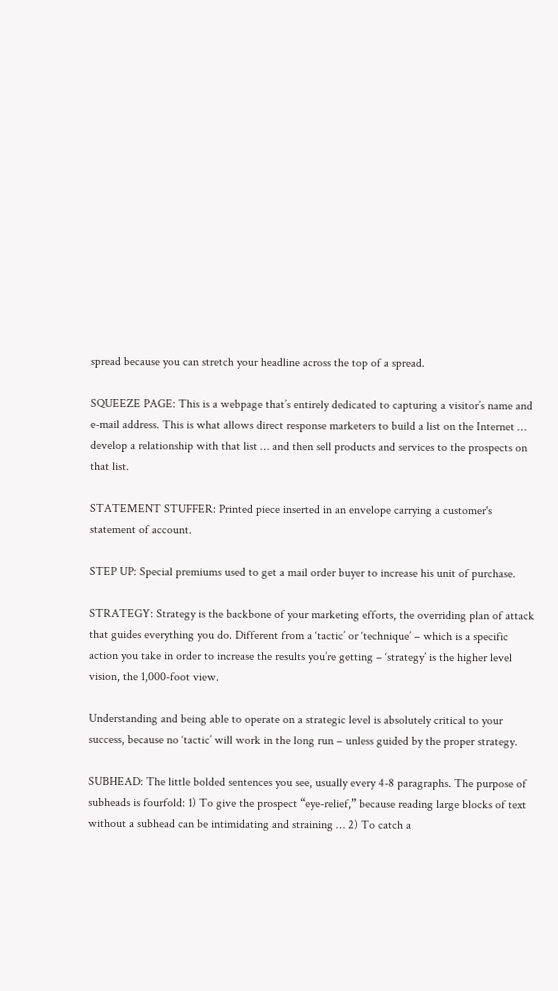spread because you can stretch your headline across the top of a spread.

SQUEEZE PAGE: This is a webpage that’s entirely dedicated to capturing a visitor’s name and e-mail address. This is what allows direct response marketers to build a list on the Internet … develop a relationship with that list … and then sell products and services to the prospects on that list.

STATEMENT STUFFER: Printed piece inserted in an envelope carrying a customer's statement of account.

STEP UP: Special premiums used to get a mail order buyer to increase his unit of purchase.

STRATEGY: Strategy is the backbone of your marketing efforts, the overriding plan of attack that guides everything you do. Different from a ‘tactic’ or ‘technique’ – which is a specific action you take in order to increase the results you’re getting – ‘strategy’ is the higher level vision, the 1,000-foot view.

Understanding and being able to operate on a strategic level is absolutely critical to your success, because no ‘tactic’ will work in the long run – unless guided by the proper strategy.

SUBHEAD: The little bolded sentences you see, usually every 4-8 paragraphs. The purpose of subheads is fourfold: 1) To give the prospect “eye-relief,” because reading large blocks of text without a subhead can be intimidating and straining … 2) To catch a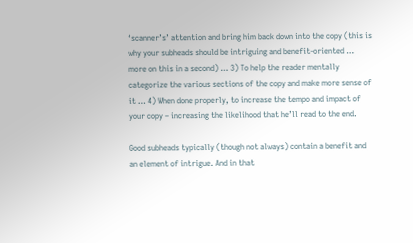‘scanner’s’ attention and bring him back down into the copy (this is why your subheads should be intriguing and benefit-oriented … more on this in a second) … 3) To help the reader mentally categorize the various sections of the copy and make more sense of it … 4) When done properly, to increase the tempo and impact of your copy – increasing the likelihood that he’ll read to the end.

Good subheads typically (though not always) contain a benefit and an element of intrigue. And in that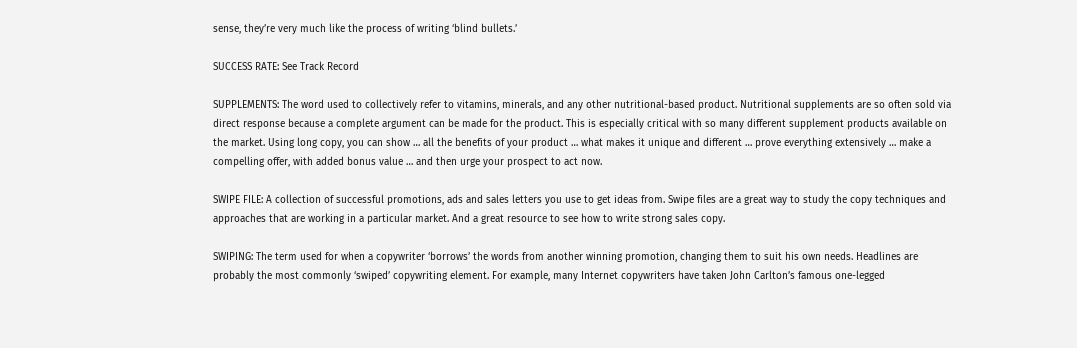sense, they’re very much like the process of writing ‘blind bullets.’

SUCCESS RATE: See Track Record

SUPPLEMENTS: The word used to collectively refer to vitamins, minerals, and any other nutritional-based product. Nutritional supplements are so often sold via direct response because a complete argument can be made for the product. This is especially critical with so many different supplement products available on the market. Using long copy, you can show … all the benefits of your product … what makes it unique and different … prove everything extensively … make a compelling offer, with added bonus value … and then urge your prospect to act now.

SWIPE FILE: A collection of successful promotions, ads and sales letters you use to get ideas from. Swipe files are a great way to study the copy techniques and approaches that are working in a particular market. And a great resource to see how to write strong sales copy.

SWIPING: The term used for when a copywriter ‘borrows’ the words from another winning promotion, changing them to suit his own needs. Headlines are probably the most commonly ‘swiped’ copywriting element. For example, many Internet copywriters have taken John Carlton’s famous one-legged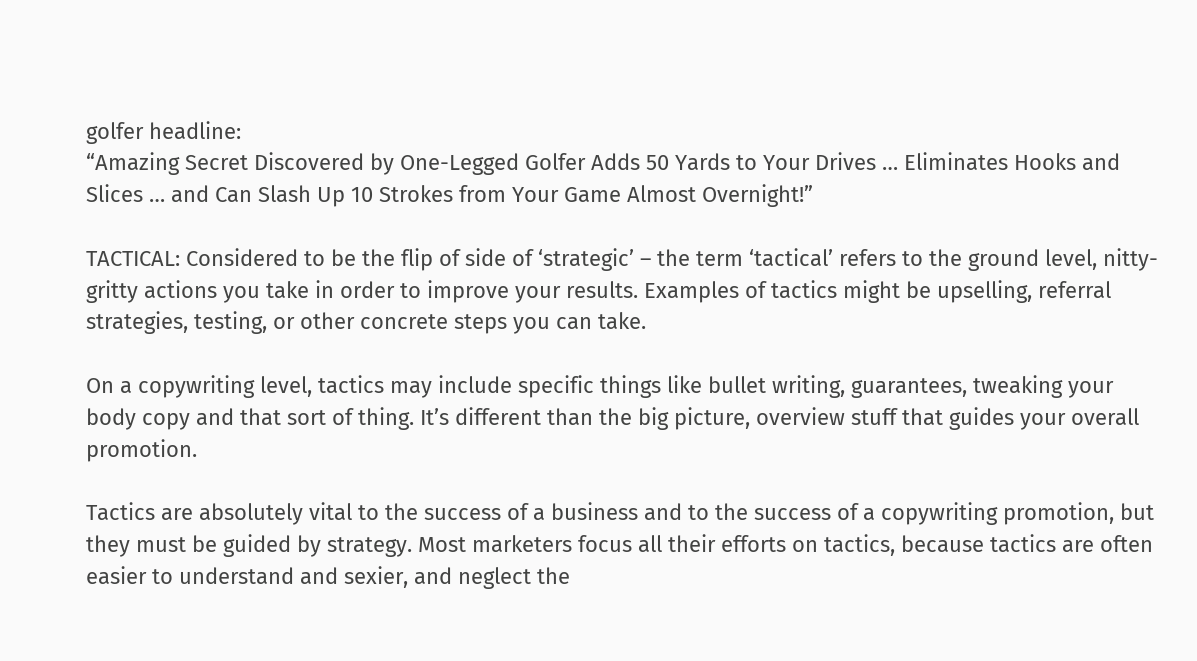golfer headline:
“Amazing Secret Discovered by One-Legged Golfer Adds 50 Yards to Your Drives … Eliminates Hooks and Slices … and Can Slash Up 10 Strokes from Your Game Almost Overnight!”

TACTICAL: Considered to be the flip of side of ‘strategic’ – the term ‘tactical’ refers to the ground level, nitty-gritty actions you take in order to improve your results. Examples of tactics might be upselling, referral strategies, testing, or other concrete steps you can take.

On a copywriting level, tactics may include specific things like bullet writing, guarantees, tweaking your body copy and that sort of thing. It’s different than the big picture, overview stuff that guides your overall promotion.

Tactics are absolutely vital to the success of a business and to the success of a copywriting promotion, but they must be guided by strategy. Most marketers focus all their efforts on tactics, because tactics are often easier to understand and sexier, and neglect the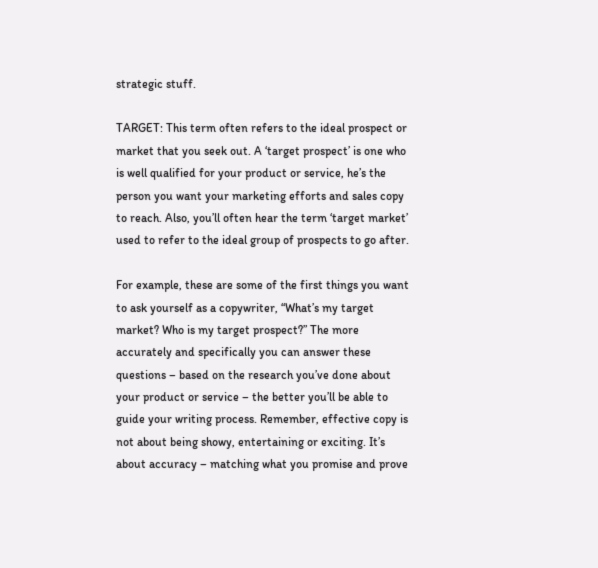strategic stuff.

TARGET: This term often refers to the ideal prospect or market that you seek out. A ‘target prospect’ is one who is well qualified for your product or service, he’s the person you want your marketing efforts and sales copy to reach. Also, you’ll often hear the term ‘target market’ used to refer to the ideal group of prospects to go after.

For example, these are some of the first things you want to ask yourself as a copywriter, “What’s my target market? Who is my target prospect?” The more accurately and specifically you can answer these questions – based on the research you’ve done about your product or service – the better you’ll be able to guide your writing process. Remember, effective copy is not about being showy, entertaining or exciting. It’s about accuracy – matching what you promise and prove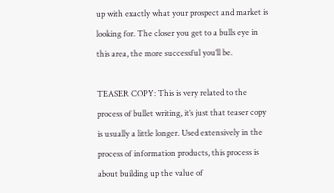up with exactly what your prospect and market is looking for. The closer you get to a bulls eye in this area, the more successful you’ll be.

TEASER COPY: This is very related to the process of bullet writing, it’s just that teaser copy is usually a little longer. Used extensively in the process of information products, this process is about building up the value of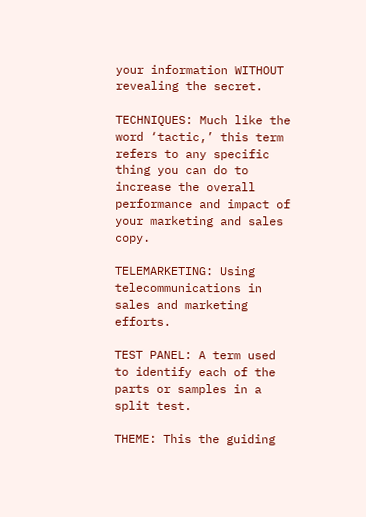your information WITHOUT revealing the secret.

TECHNIQUES: Much like the word ‘tactic,’ this term refers to any specific thing you can do to increase the overall performance and impact of your marketing and sales copy.

TELEMARKETING: Using telecommunications in sales and marketing efforts.

TEST PANEL: A term used to identify each of the parts or samples in a split test.

THEME: This the guiding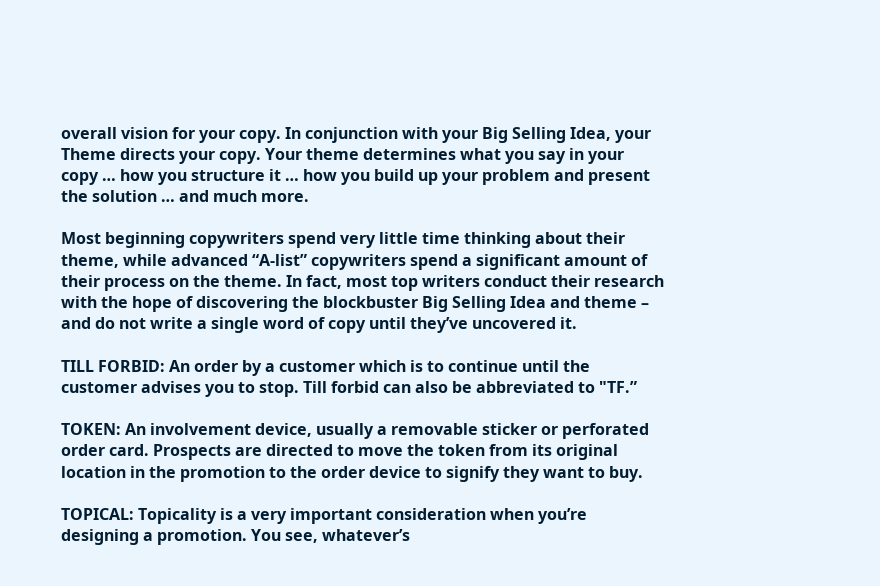overall vision for your copy. In conjunction with your Big Selling Idea, your Theme directs your copy. Your theme determines what you say in your copy … how you structure it … how you build up your problem and present the solution … and much more.

Most beginning copywriters spend very little time thinking about their theme, while advanced “A-list” copywriters spend a significant amount of their process on the theme. In fact, most top writers conduct their research with the hope of discovering the blockbuster Big Selling Idea and theme – and do not write a single word of copy until they’ve uncovered it.

TILL FORBID: An order by a customer which is to continue until the customer advises you to stop. Till forbid can also be abbreviated to "TF.”

TOKEN: An involvement device, usually a removable sticker or perforated order card. Prospects are directed to move the token from its original location in the promotion to the order device to signify they want to buy.

TOPICAL: Topicality is a very important consideration when you’re designing a promotion. You see, whatever’s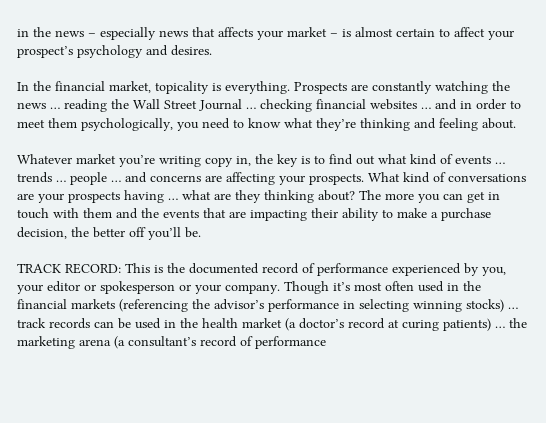in the news – especially news that affects your market – is almost certain to affect your prospect’s psychology and desires.

In the financial market, topicality is everything. Prospects are constantly watching the news … reading the Wall Street Journal … checking financial websites … and in order to meet them psychologically, you need to know what they’re thinking and feeling about.

Whatever market you’re writing copy in, the key is to find out what kind of events … trends … people … and concerns are affecting your prospects. What kind of conversations are your prospects having … what are they thinking about? The more you can get in touch with them and the events that are impacting their ability to make a purchase decision, the better off you’ll be.

TRACK RECORD: This is the documented record of performance experienced by you, your editor or spokesperson or your company. Though it’s most often used in the financial markets (referencing the advisor’s performance in selecting winning stocks) … track records can be used in the health market (a doctor’s record at curing patients) … the marketing arena (a consultant’s record of performance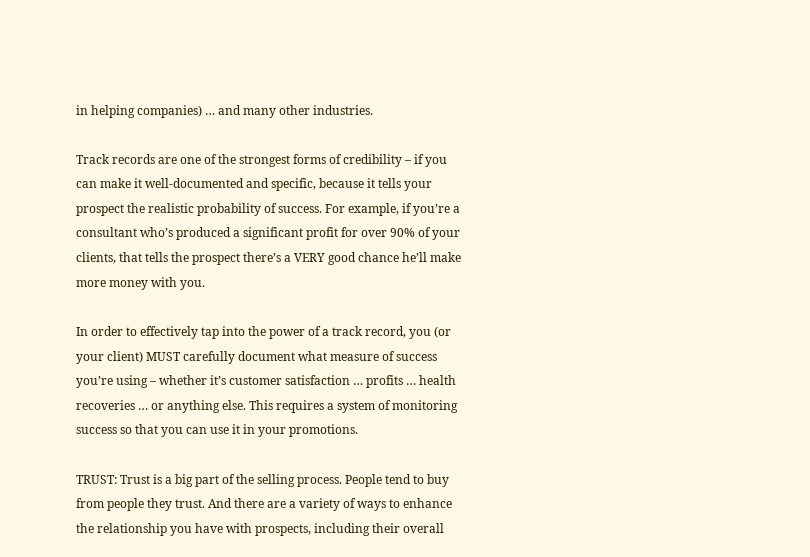in helping companies) … and many other industries.

Track records are one of the strongest forms of credibility – if you can make it well-documented and specific, because it tells your prospect the realistic probability of success. For example, if you’re a consultant who’s produced a significant profit for over 90% of your clients, that tells the prospect there’s a VERY good chance he’ll make more money with you.

In order to effectively tap into the power of a track record, you (or your client) MUST carefully document what measure of success you’re using – whether it’s customer satisfaction … profits … health recoveries … or anything else. This requires a system of monitoring success so that you can use it in your promotions.

TRUST: Trust is a big part of the selling process. People tend to buy from people they trust. And there are a variety of ways to enhance the relationship you have with prospects, including their overall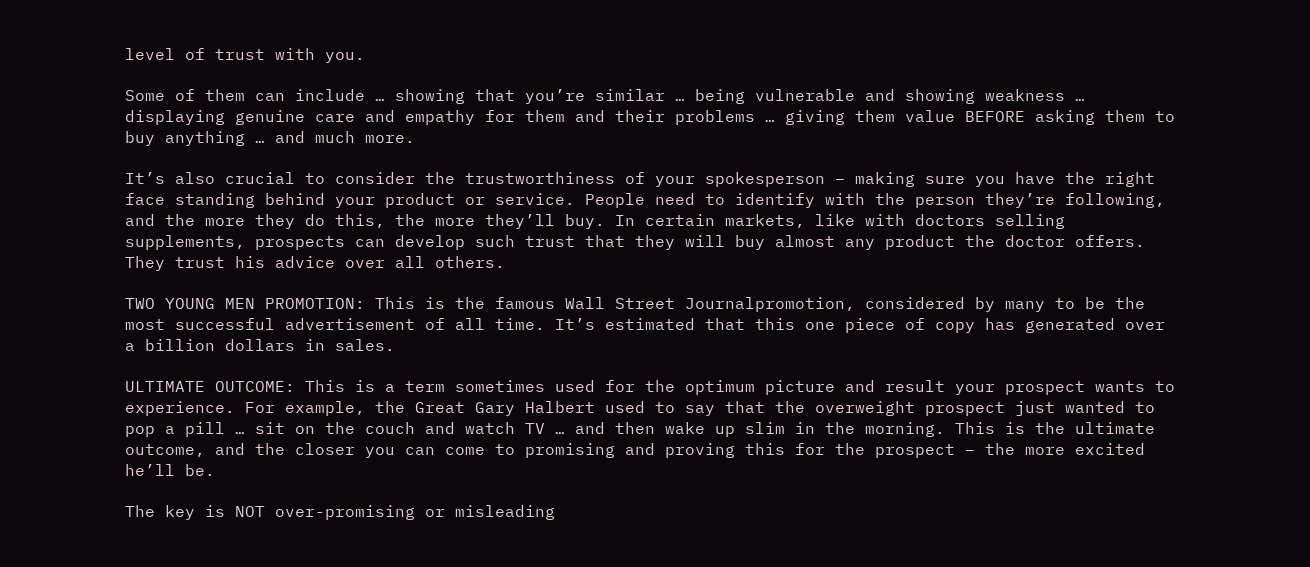level of trust with you.

Some of them can include … showing that you’re similar … being vulnerable and showing weakness … displaying genuine care and empathy for them and their problems … giving them value BEFORE asking them to buy anything … and much more.

It’s also crucial to consider the trustworthiness of your spokesperson – making sure you have the right face standing behind your product or service. People need to identify with the person they’re following, and the more they do this, the more they’ll buy. In certain markets, like with doctors selling supplements, prospects can develop such trust that they will buy almost any product the doctor offers. They trust his advice over all others.

TWO YOUNG MEN PROMOTION: This is the famous Wall Street Journalpromotion, considered by many to be the most successful advertisement of all time. It’s estimated that this one piece of copy has generated over a billion dollars in sales.

ULTIMATE OUTCOME: This is a term sometimes used for the optimum picture and result your prospect wants to experience. For example, the Great Gary Halbert used to say that the overweight prospect just wanted to pop a pill … sit on the couch and watch TV … and then wake up slim in the morning. This is the ultimate outcome, and the closer you can come to promising and proving this for the prospect – the more excited he’ll be.

The key is NOT over-promising or misleading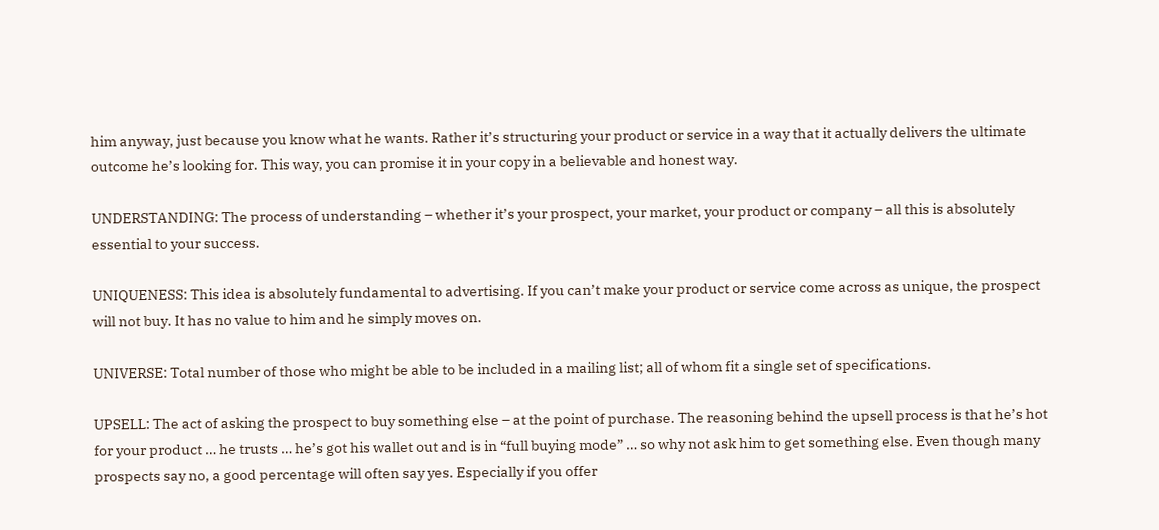him anyway, just because you know what he wants. Rather it’s structuring your product or service in a way that it actually delivers the ultimate outcome he’s looking for. This way, you can promise it in your copy in a believable and honest way.

UNDERSTANDING: The process of understanding – whether it’s your prospect, your market, your product or company – all this is absolutely essential to your success.

UNIQUENESS: This idea is absolutely fundamental to advertising. If you can’t make your product or service come across as unique, the prospect will not buy. It has no value to him and he simply moves on.

UNIVERSE: Total number of those who might be able to be included in a mailing list; all of whom fit a single set of specifications.

UPSELL: The act of asking the prospect to buy something else – at the point of purchase. The reasoning behind the upsell process is that he’s hot for your product … he trusts … he’s got his wallet out and is in “full buying mode” … so why not ask him to get something else. Even though many prospects say no, a good percentage will often say yes. Especially if you offer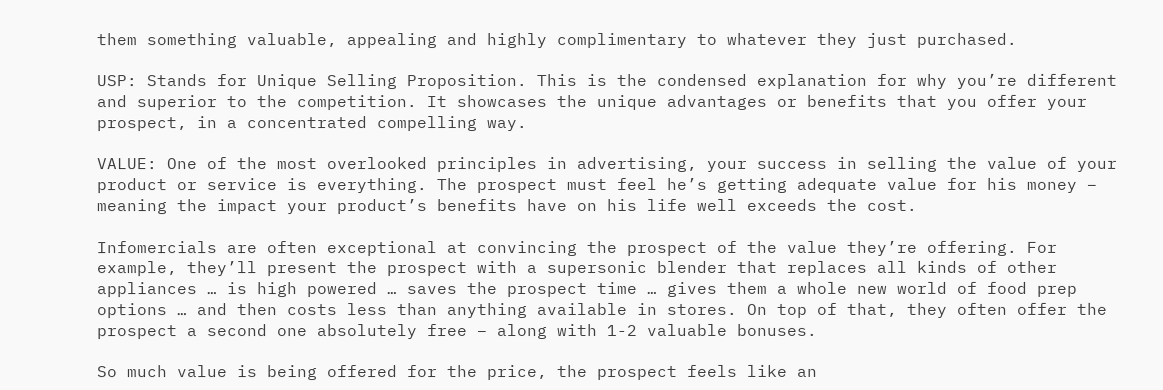them something valuable, appealing and highly complimentary to whatever they just purchased.

USP: Stands for Unique Selling Proposition. This is the condensed explanation for why you’re different and superior to the competition. It showcases the unique advantages or benefits that you offer your prospect, in a concentrated compelling way.

VALUE: One of the most overlooked principles in advertising, your success in selling the value of your product or service is everything. The prospect must feel he’s getting adequate value for his money – meaning the impact your product’s benefits have on his life well exceeds the cost.

Infomercials are often exceptional at convincing the prospect of the value they’re offering. For example, they’ll present the prospect with a supersonic blender that replaces all kinds of other appliances … is high powered … saves the prospect time … gives them a whole new world of food prep options … and then costs less than anything available in stores. On top of that, they often offer the prospect a second one absolutely free – along with 1-2 valuable bonuses.

So much value is being offered for the price, the prospect feels like an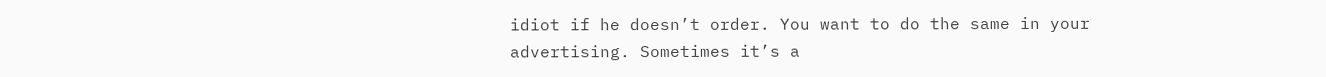idiot if he doesn’t order. You want to do the same in your advertising. Sometimes it’s a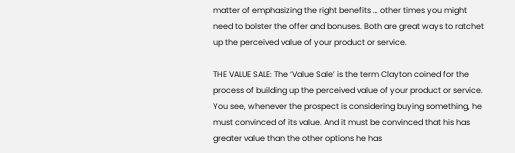matter of emphasizing the right benefits … other times you might need to bolster the offer and bonuses. Both are great ways to ratchet up the perceived value of your product or service.

THE VALUE SALE: The ‘Value Sale’ is the term Clayton coined for the process of building up the perceived value of your product or service. You see, whenever the prospect is considering buying something, he must convinced of its value. And it must be convinced that his has greater value than the other options he has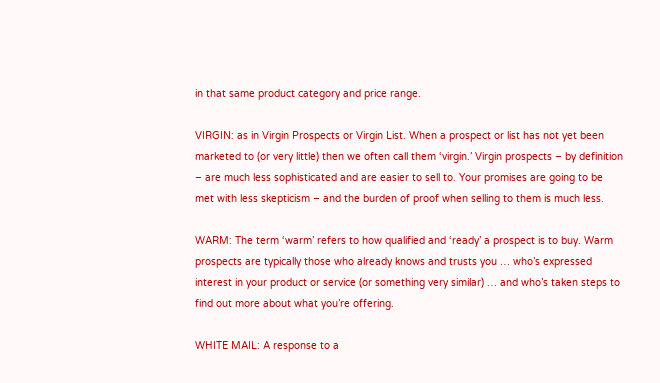in that same product category and price range.

VIRGIN: as in Virgin Prospects or Virgin List. When a prospect or list has not yet been marketed to (or very little) then we often call them ‘virgin.’ Virgin prospects – by definition – are much less sophisticated and are easier to sell to. Your promises are going to be met with less skepticism – and the burden of proof when selling to them is much less.

WARM: The term ‘warm’ refers to how qualified and ‘ready’ a prospect is to buy. Warm prospects are typically those who already knows and trusts you … who’s expressed interest in your product or service (or something very similar) … and who’s taken steps to find out more about what you’re offering.

WHITE MAIL: A response to a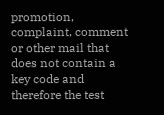promotion, complaint, comment or other mail that does not contain a key code and therefore the test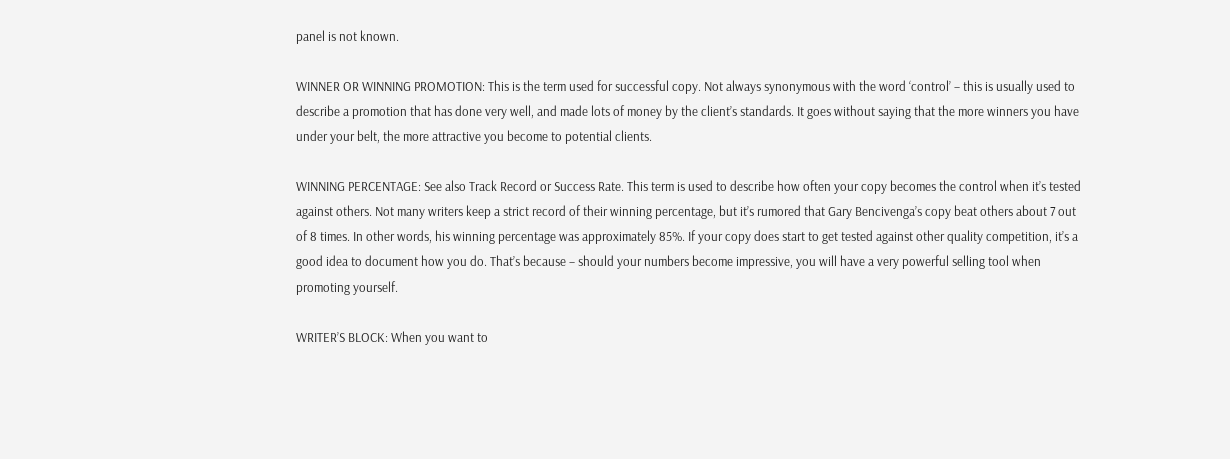panel is not known.

WINNER OR WINNING PROMOTION: This is the term used for successful copy. Not always synonymous with the word ‘control’ – this is usually used to describe a promotion that has done very well, and made lots of money by the client’s standards. It goes without saying that the more winners you have under your belt, the more attractive you become to potential clients.

WINNING PERCENTAGE: See also Track Record or Success Rate. This term is used to describe how often your copy becomes the control when it’s tested against others. Not many writers keep a strict record of their winning percentage, but it’s rumored that Gary Bencivenga’s copy beat others about 7 out of 8 times. In other words, his winning percentage was approximately 85%. If your copy does start to get tested against other quality competition, it’s a good idea to document how you do. That’s because – should your numbers become impressive, you will have a very powerful selling tool when promoting yourself.

WRITER’S BLOCK: When you want to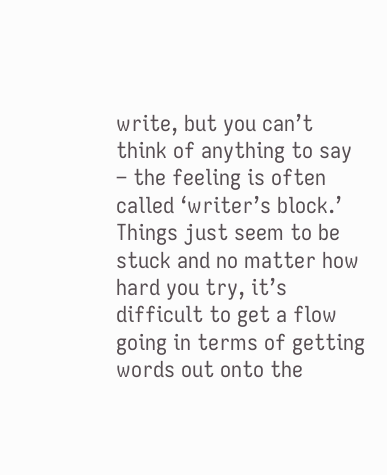write, but you can’t think of anything to say – the feeling is often called ‘writer’s block.’ Things just seem to be stuck and no matter how hard you try, it’s difficult to get a flow going in terms of getting words out onto the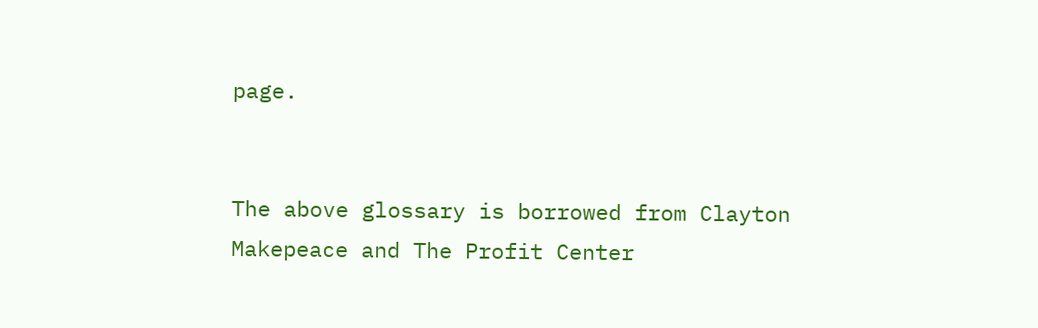page.


The above glossary is borrowed from Clayton Makepeace and The Profit Center